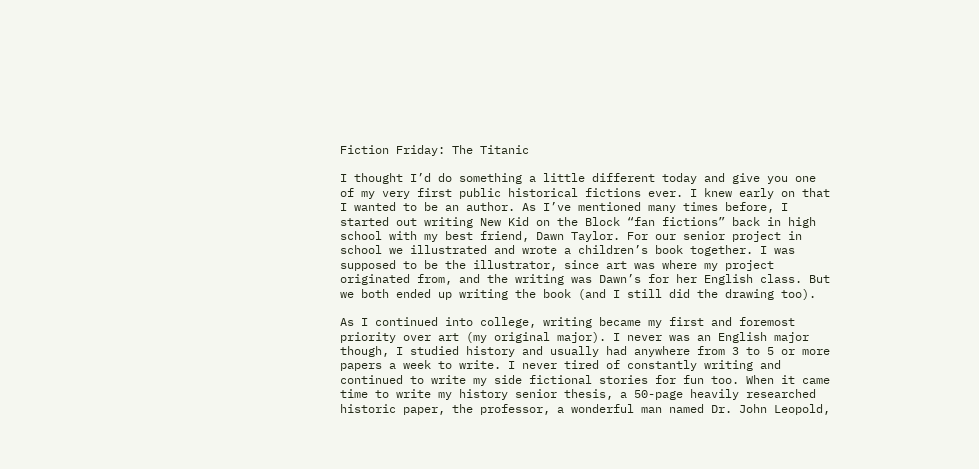Fiction Friday: The Titanic

I thought I’d do something a little different today and give you one of my very first public historical fictions ever. I knew early on that I wanted to be an author. As I’ve mentioned many times before, I started out writing New Kid on the Block “fan fictions” back in high school with my best friend, Dawn Taylor. For our senior project in school we illustrated and wrote a children’s book together. I was supposed to be the illustrator, since art was where my project originated from, and the writing was Dawn’s for her English class. But we both ended up writing the book (and I still did the drawing too).

As I continued into college, writing became my first and foremost priority over art (my original major). I never was an English major though, I studied history and usually had anywhere from 3 to 5 or more papers a week to write. I never tired of constantly writing and continued to write my side fictional stories for fun too. When it came time to write my history senior thesis, a 50-page heavily researched historic paper, the professor, a wonderful man named Dr. John Leopold,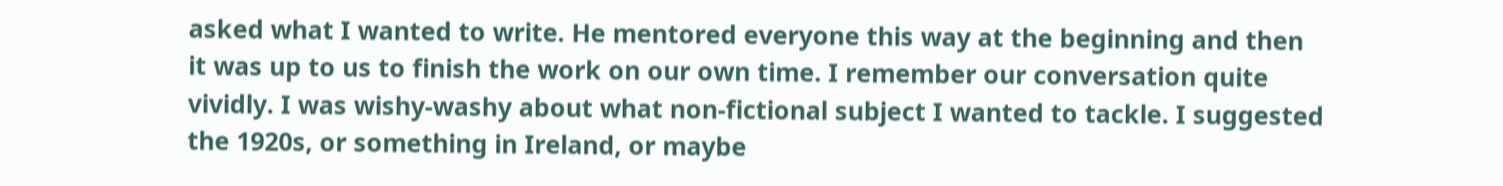asked what I wanted to write. He mentored everyone this way at the beginning and then it was up to us to finish the work on our own time. I remember our conversation quite vividly. I was wishy-washy about what non-fictional subject I wanted to tackle. I suggested the 1920s, or something in Ireland, or maybe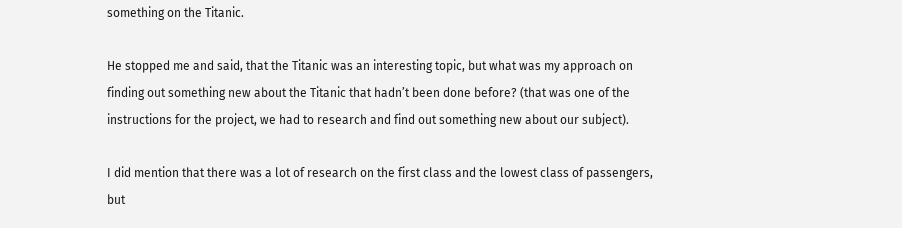something on the Titanic.

He stopped me and said, that the Titanic was an interesting topic, but what was my approach on finding out something new about the Titanic that hadn’t been done before? (that was one of the instructions for the project, we had to research and find out something new about our subject).

I did mention that there was a lot of research on the first class and the lowest class of passengers, but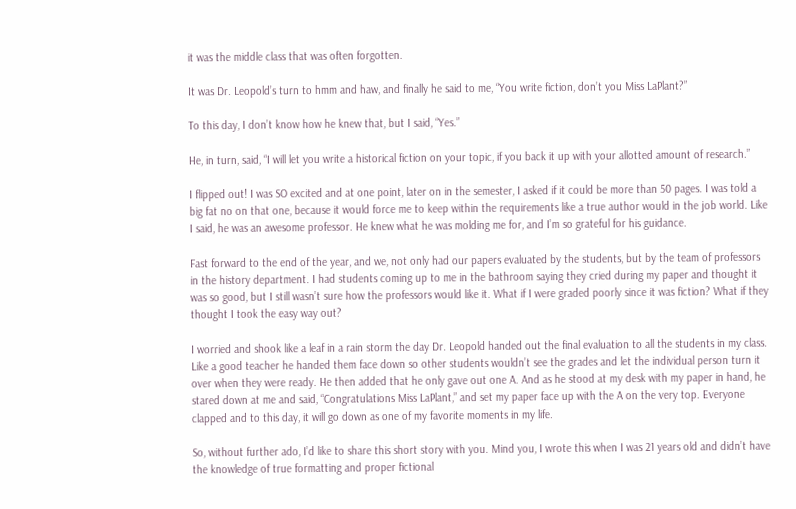it was the middle class that was often forgotten.

It was Dr. Leopold’s turn to hmm and haw, and finally he said to me, “You write fiction, don’t you Miss LaPlant?”

To this day, I don’t know how he knew that, but I said, “Yes.”

He, in turn, said, “I will let you write a historical fiction on your topic, if you back it up with your allotted amount of research.”

I flipped out! I was SO excited and at one point, later on in the semester, I asked if it could be more than 50 pages. I was told a big fat no on that one, because it would force me to keep within the requirements like a true author would in the job world. Like I said, he was an awesome professor. He knew what he was molding me for, and I’m so grateful for his guidance.

Fast forward to the end of the year, and we, not only had our papers evaluated by the students, but by the team of professors in the history department. I had students coming up to me in the bathroom saying they cried during my paper and thought it was so good, but I still wasn’t sure how the professors would like it. What if I were graded poorly since it was fiction? What if they thought I took the easy way out?

I worried and shook like a leaf in a rain storm the day Dr. Leopold handed out the final evaluation to all the students in my class. Like a good teacher he handed them face down so other students wouldn’t see the grades and let the individual person turn it over when they were ready. He then added that he only gave out one A. And as he stood at my desk with my paper in hand, he stared down at me and said, “Congratulations Miss LaPlant,” and set my paper face up with the A on the very top. Everyone clapped and to this day, it will go down as one of my favorite moments in my life.

So, without further ado, I’d like to share this short story with you. Mind you, I wrote this when I was 21 years old and didn’t have the knowledge of true formatting and proper fictional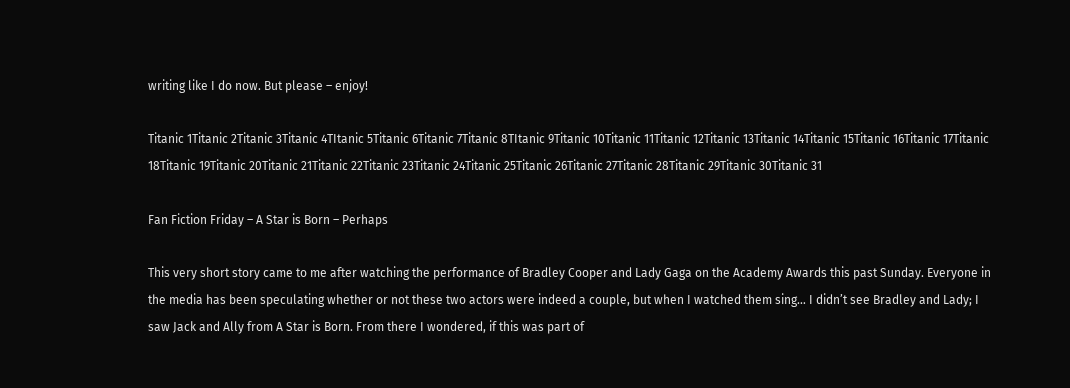writing like I do now. But please – enjoy!

Titanic 1Titanic 2Titanic 3Titanic 4TItanic 5Titanic 6Titanic 7Titanic 8TItanic 9Titanic 10Titanic 11Titanic 12Titanic 13Titanic 14Titanic 15Titanic 16Titanic 17Titanic 18Titanic 19Titanic 20Titanic 21Titanic 22Titanic 23Titanic 24Titanic 25Titanic 26Titanic 27Titanic 28Titanic 29Titanic 30Titanic 31

Fan Fiction Friday – A Star is Born – Perhaps

This very short story came to me after watching the performance of Bradley Cooper and Lady Gaga on the Academy Awards this past Sunday. Everyone in the media has been speculating whether or not these two actors were indeed a couple, but when I watched them sing… I didn’t see Bradley and Lady; I saw Jack and Ally from A Star is Born. From there I wondered, if this was part of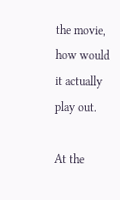the movie, how would it actually play out.

At the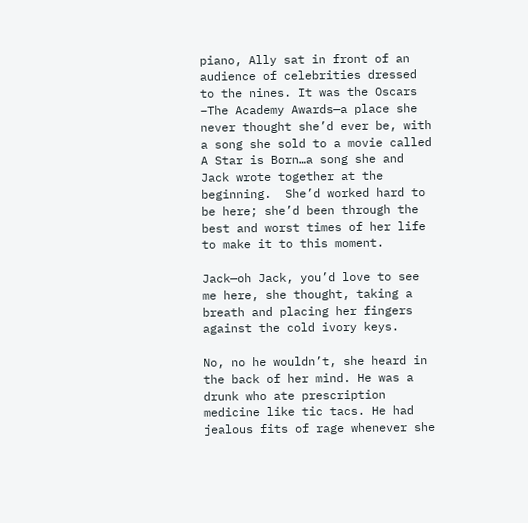piano, Ally sat in front of an audience of celebrities dressed to the nines. It was the Oscars –The Academy Awards—a place she never thought she’d ever be, with a song she sold to a movie called A Star is Born…a song she and Jack wrote together at the beginning.  She’d worked hard to be here; she’d been through the best and worst times of her life to make it to this moment.

Jack—oh Jack, you’d love to see me here, she thought, taking a breath and placing her fingers against the cold ivory keys.

No, no he wouldn’t, she heard in the back of her mind. He was a drunk who ate prescription medicine like tic tacs. He had jealous fits of rage whenever she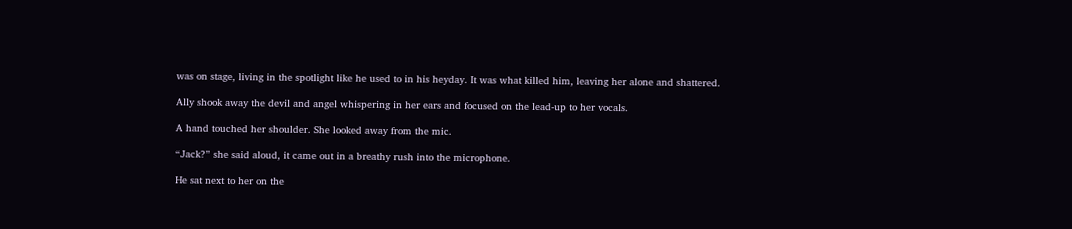was on stage, living in the spotlight like he used to in his heyday. It was what killed him, leaving her alone and shattered.

Ally shook away the devil and angel whispering in her ears and focused on the lead-up to her vocals.

A hand touched her shoulder. She looked away from the mic.

“Jack?” she said aloud, it came out in a breathy rush into the microphone.

He sat next to her on the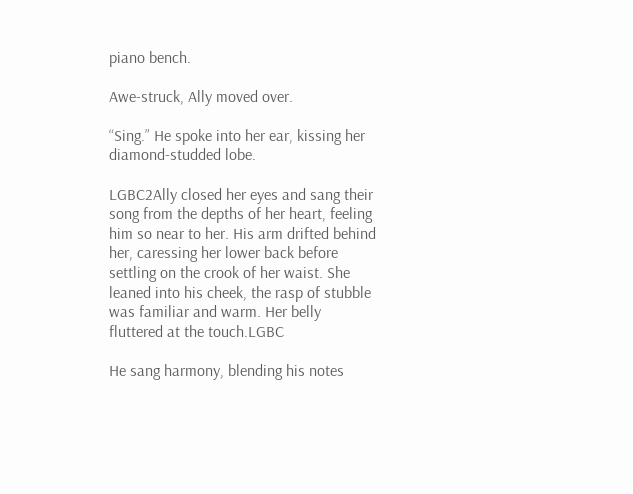piano bench.

Awe-struck, Ally moved over.

“Sing.” He spoke into her ear, kissing her diamond-studded lobe.

LGBC2Ally closed her eyes and sang their song from the depths of her heart, feeling him so near to her. His arm drifted behind her, caressing her lower back before settling on the crook of her waist. She leaned into his cheek, the rasp of stubble was familiar and warm. Her belly fluttered at the touch.LGBC

He sang harmony, blending his notes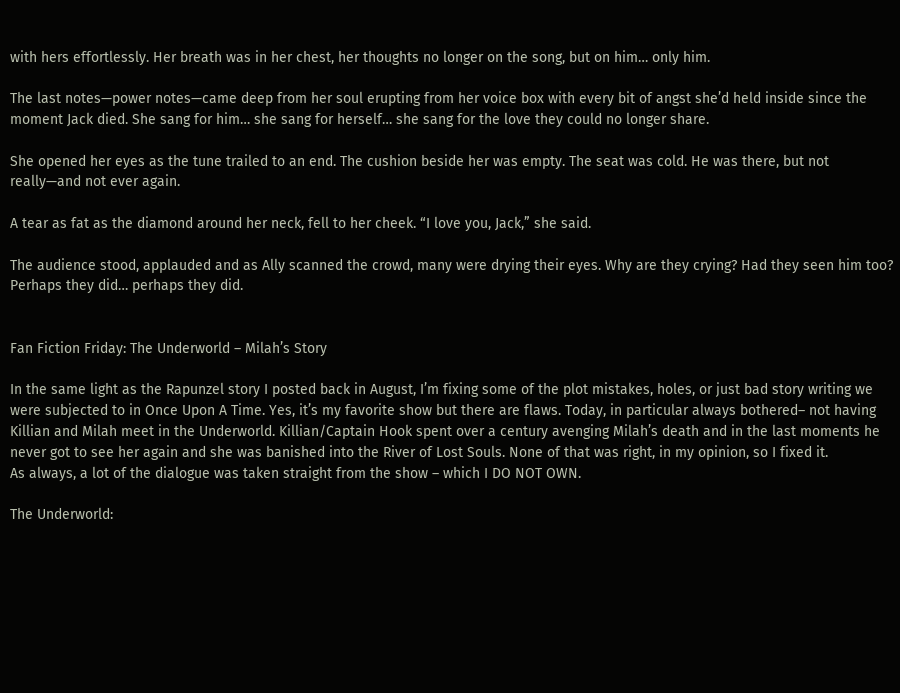with hers effortlessly. Her breath was in her chest, her thoughts no longer on the song, but on him… only him.

The last notes—power notes—came deep from her soul erupting from her voice box with every bit of angst she’d held inside since the moment Jack died. She sang for him… she sang for herself… she sang for the love they could no longer share.

She opened her eyes as the tune trailed to an end. The cushion beside her was empty. The seat was cold. He was there, but not really—and not ever again.

A tear as fat as the diamond around her neck, fell to her cheek. “I love you, Jack,” she said.

The audience stood, applauded and as Ally scanned the crowd, many were drying their eyes. Why are they crying? Had they seen him too? Perhaps they did… perhaps they did.


Fan Fiction Friday: The Underworld – Milah’s Story

In the same light as the Rapunzel story I posted back in August, I’m fixing some of the plot mistakes, holes, or just bad story writing we were subjected to in Once Upon A Time. Yes, it’s my favorite show but there are flaws. Today, in particular always bothered– not having Killian and Milah meet in the Underworld. Killian/Captain Hook spent over a century avenging Milah’s death and in the last moments he never got to see her again and she was banished into the River of Lost Souls. None of that was right, in my opinion, so I fixed it.
As always, a lot of the dialogue was taken straight from the show – which I DO NOT OWN.

The Underworld: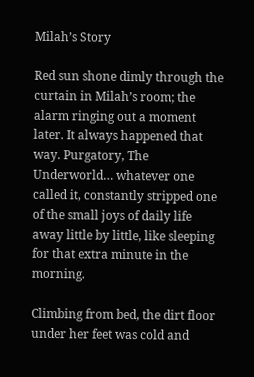Milah’s Story

Red sun shone dimly through the curtain in Milah’s room; the alarm ringing out a moment later. It always happened that way. Purgatory, The Underworld… whatever one called it, constantly stripped one of the small joys of daily life away little by little, like sleeping for that extra minute in the morning.

Climbing from bed, the dirt floor under her feet was cold and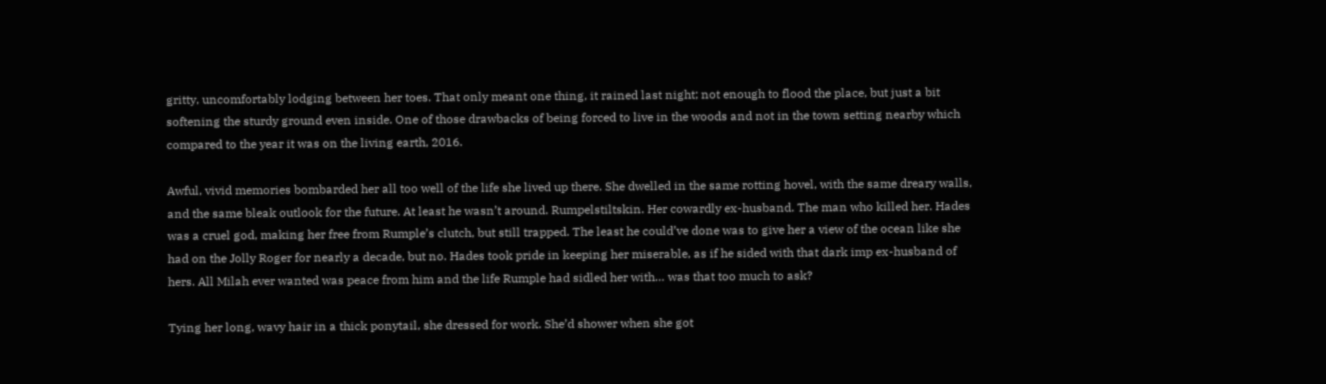gritty, uncomfortably lodging between her toes. That only meant one thing, it rained last night; not enough to flood the place, but just a bit softening the sturdy ground even inside. One of those drawbacks of being forced to live in the woods and not in the town setting nearby which compared to the year it was on the living earth, 2016.

Awful, vivid memories bombarded her all too well of the life she lived up there. She dwelled in the same rotting hovel, with the same dreary walls, and the same bleak outlook for the future. At least he wasn’t around. Rumpelstiltskin. Her cowardly ex-husband. The man who killed her. Hades was a cruel god, making her free from Rumple’s clutch, but still trapped. The least he could’ve done was to give her a view of the ocean like she had on the Jolly Roger for nearly a decade, but no. Hades took pride in keeping her miserable, as if he sided with that dark imp ex-husband of hers. All Milah ever wanted was peace from him and the life Rumple had sidled her with… was that too much to ask?

Tying her long, wavy hair in a thick ponytail, she dressed for work. She’d shower when she got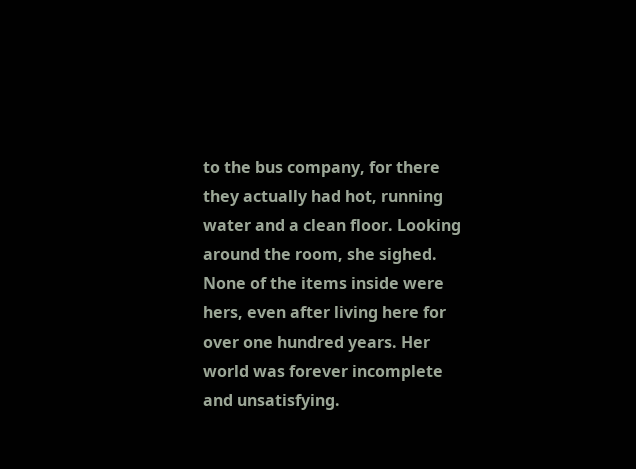to the bus company, for there they actually had hot, running water and a clean floor. Looking around the room, she sighed. None of the items inside were hers, even after living here for over one hundred years. Her world was forever incomplete and unsatisfying.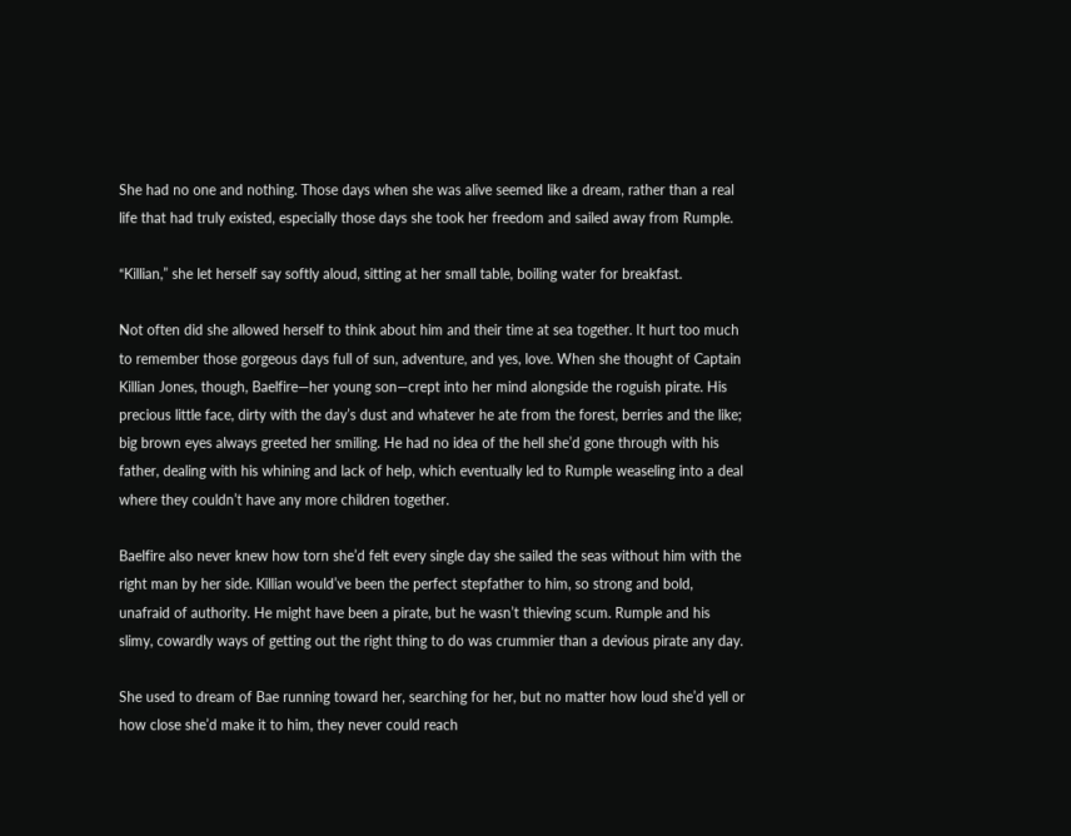She had no one and nothing. Those days when she was alive seemed like a dream, rather than a real life that had truly existed, especially those days she took her freedom and sailed away from Rumple.

“Killian,” she let herself say softly aloud, sitting at her small table, boiling water for breakfast.

Not often did she allowed herself to think about him and their time at sea together. It hurt too much to remember those gorgeous days full of sun, adventure, and yes, love. When she thought of Captain Killian Jones, though, Baelfire—her young son—crept into her mind alongside the roguish pirate. His precious little face, dirty with the day’s dust and whatever he ate from the forest, berries and the like; big brown eyes always greeted her smiling. He had no idea of the hell she’d gone through with his father, dealing with his whining and lack of help, which eventually led to Rumple weaseling into a deal where they couldn’t have any more children together.

Baelfire also never knew how torn she’d felt every single day she sailed the seas without him with the right man by her side. Killian would’ve been the perfect stepfather to him, so strong and bold, unafraid of authority. He might have been a pirate, but he wasn’t thieving scum. Rumple and his slimy, cowardly ways of getting out the right thing to do was crummier than a devious pirate any day.

She used to dream of Bae running toward her, searching for her, but no matter how loud she’d yell or how close she’d make it to him, they never could reach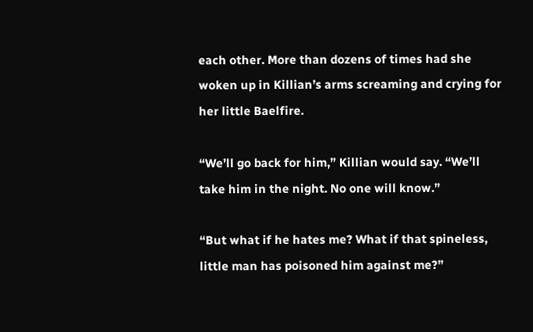each other. More than dozens of times had she woken up in Killian’s arms screaming and crying for her little Baelfire.

“We’ll go back for him,” Killian would say. “We’ll take him in the night. No one will know.”

“But what if he hates me? What if that spineless, little man has poisoned him against me?”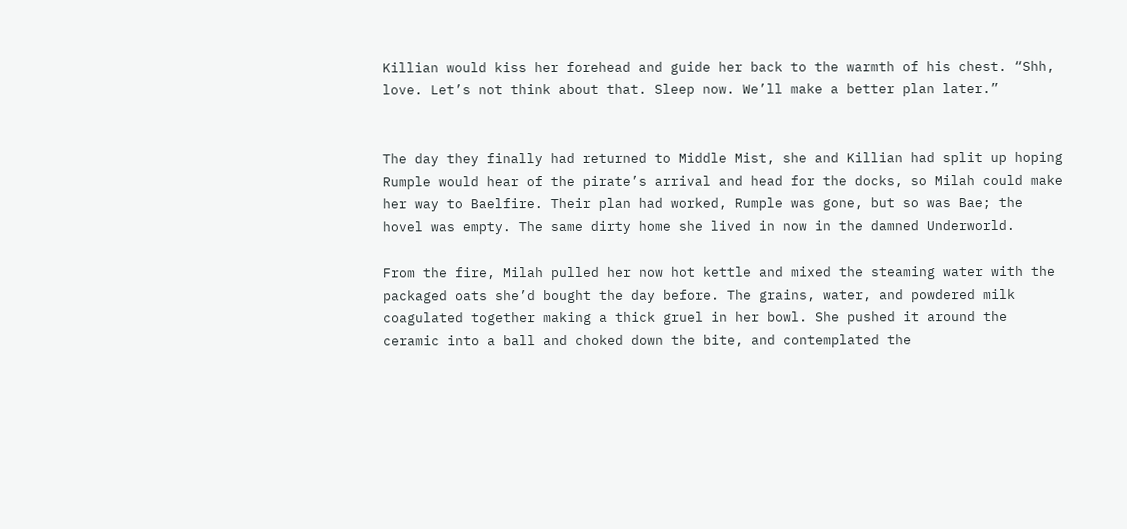Killian would kiss her forehead and guide her back to the warmth of his chest. “Shh, love. Let’s not think about that. Sleep now. We’ll make a better plan later.”


The day they finally had returned to Middle Mist, she and Killian had split up hoping Rumple would hear of the pirate’s arrival and head for the docks, so Milah could make her way to Baelfire. Their plan had worked, Rumple was gone, but so was Bae; the hovel was empty. The same dirty home she lived in now in the damned Underworld.

From the fire, Milah pulled her now hot kettle and mixed the steaming water with the packaged oats she’d bought the day before. The grains, water, and powdered milk coagulated together making a thick gruel in her bowl. She pushed it around the ceramic into a ball and choked down the bite, and contemplated the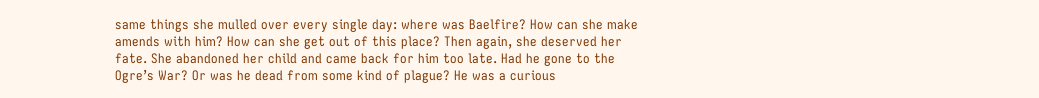same things she mulled over every single day: where was Baelfire? How can she make amends with him? How can she get out of this place? Then again, she deserved her fate. She abandoned her child and came back for him too late. Had he gone to the Ogre’s War? Or was he dead from some kind of plague? He was a curious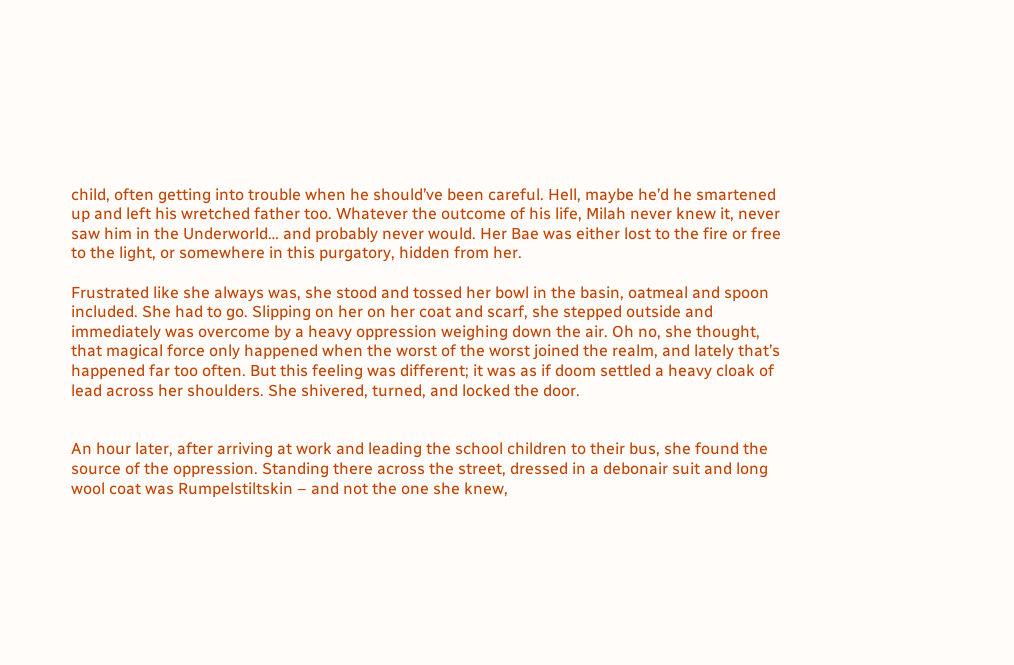child, often getting into trouble when he should’ve been careful. Hell, maybe he’d he smartened up and left his wretched father too. Whatever the outcome of his life, Milah never knew it, never saw him in the Underworld… and probably never would. Her Bae was either lost to the fire or free to the light, or somewhere in this purgatory, hidden from her.

Frustrated like she always was, she stood and tossed her bowl in the basin, oatmeal and spoon included. She had to go. Slipping on her on her coat and scarf, she stepped outside and immediately was overcome by a heavy oppression weighing down the air. Oh no, she thought, that magical force only happened when the worst of the worst joined the realm, and lately that’s happened far too often. But this feeling was different; it was as if doom settled a heavy cloak of lead across her shoulders. She shivered, turned, and locked the door.


An hour later, after arriving at work and leading the school children to their bus, she found the source of the oppression. Standing there across the street, dressed in a debonair suit and long wool coat was Rumpelstiltskin – and not the one she knew,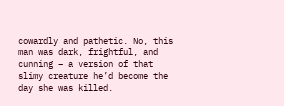cowardly and pathetic. No, this man was dark, frightful, and cunning – a version of that slimy creature he’d become the day she was killed.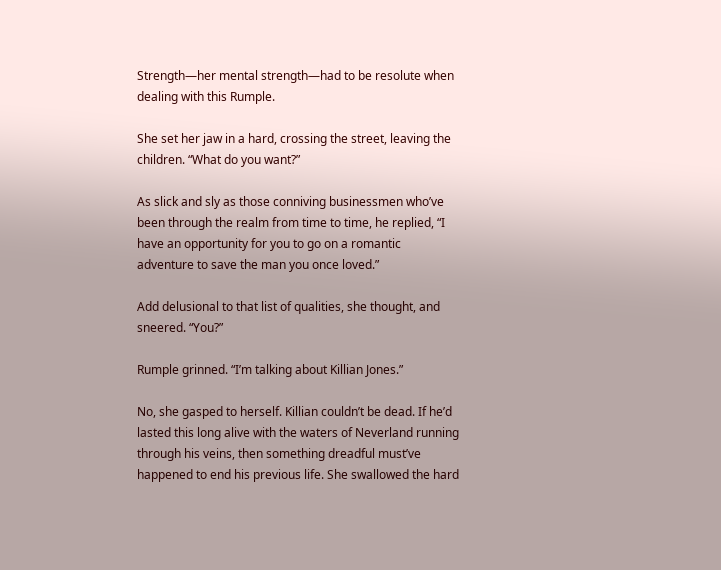Strength—her mental strength—had to be resolute when dealing with this Rumple.

She set her jaw in a hard, crossing the street, leaving the children. “What do you want?”

As slick and sly as those conniving businessmen who’ve been through the realm from time to time, he replied, “I have an opportunity for you to go on a romantic adventure to save the man you once loved.”

Add delusional to that list of qualities, she thought, and sneered. “You?”

Rumple grinned. “I’m talking about Killian Jones.”

No, she gasped to herself. Killian couldn’t be dead. If he’d lasted this long alive with the waters of Neverland running through his veins, then something dreadful must’ve happened to end his previous life. She swallowed the hard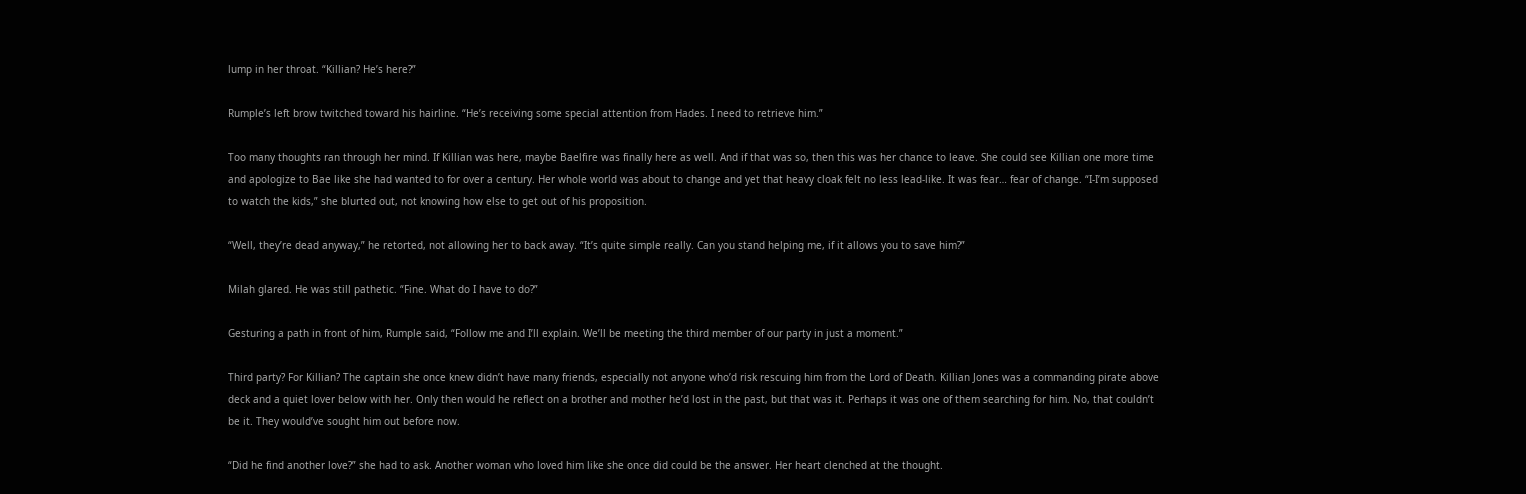lump in her throat. “Killian? He’s here?”

Rumple’s left brow twitched toward his hairline. “He’s receiving some special attention from Hades. I need to retrieve him.”

Too many thoughts ran through her mind. If Killian was here, maybe Baelfire was finally here as well. And if that was so, then this was her chance to leave. She could see Killian one more time and apologize to Bae like she had wanted to for over a century. Her whole world was about to change and yet that heavy cloak felt no less lead-like. It was fear… fear of change. “I-I’m supposed to watch the kids,” she blurted out, not knowing how else to get out of his proposition.

“Well, they’re dead anyway,” he retorted, not allowing her to back away. “It’s quite simple really. Can you stand helping me, if it allows you to save him?”

Milah glared. He was still pathetic. “Fine. What do I have to do?”

Gesturing a path in front of him, Rumple said, “Follow me and I’ll explain. We’ll be meeting the third member of our party in just a moment.”

Third party? For Killian? The captain she once knew didn’t have many friends, especially not anyone who’d risk rescuing him from the Lord of Death. Killian Jones was a commanding pirate above deck and a quiet lover below with her. Only then would he reflect on a brother and mother he’d lost in the past, but that was it. Perhaps it was one of them searching for him. No, that couldn’t be it. They would’ve sought him out before now.

“Did he find another love?” she had to ask. Another woman who loved him like she once did could be the answer. Her heart clenched at the thought.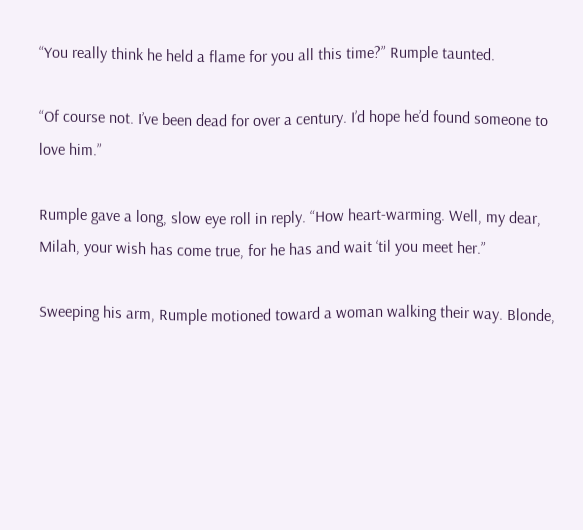“You really think he held a flame for you all this time?” Rumple taunted.

“Of course not. I’ve been dead for over a century. I’d hope he’d found someone to love him.”

Rumple gave a long, slow eye roll in reply. “How heart-warming. Well, my dear, Milah, your wish has come true, for he has and wait ‘til you meet her.”

Sweeping his arm, Rumple motioned toward a woman walking their way. Blonde,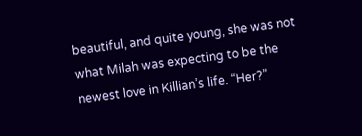beautiful, and quite young, she was not what Milah was expecting to be the newest love in Killian’s life. “Her?”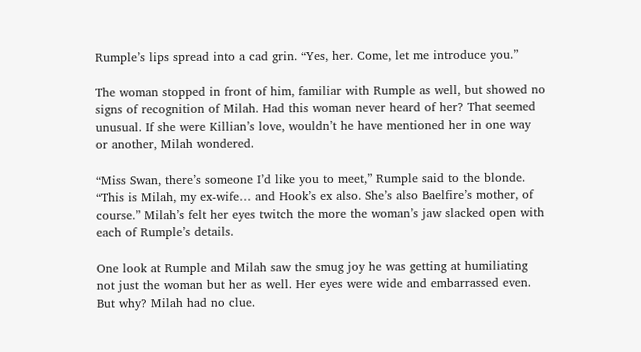Rumple’s lips spread into a cad grin. “Yes, her. Come, let me introduce you.”

The woman stopped in front of him, familiar with Rumple as well, but showed no signs of recognition of Milah. Had this woman never heard of her? That seemed unusual. If she were Killian’s love, wouldn’t he have mentioned her in one way or another, Milah wondered.

“Miss Swan, there’s someone I’d like you to meet,” Rumple said to the blonde. “This is Milah, my ex-wife… and Hook’s ex also. She’s also Baelfire’s mother, of course.” Milah’s felt her eyes twitch the more the woman’s jaw slacked open with each of Rumple’s details.

One look at Rumple and Milah saw the smug joy he was getting at humiliating not just the woman but her as well. Her eyes were wide and embarrassed even. But why? Milah had no clue.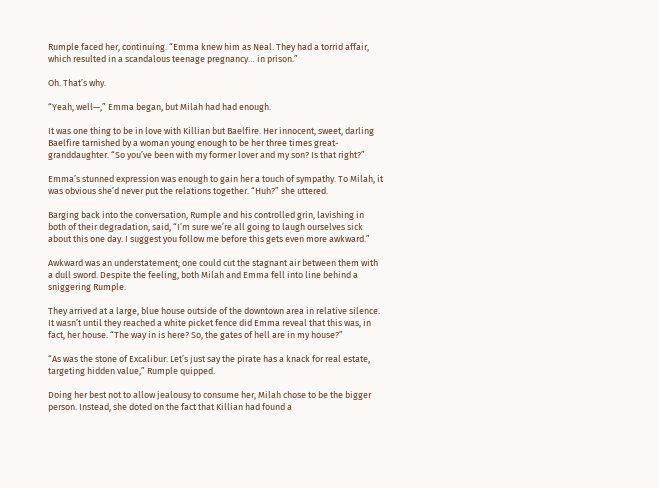Rumple faced her, continuing. “Emma knew him as Neal. They had a torrid affair, which resulted in a scandalous teenage pregnancy… in prison.”

Oh. That’s why.

“Yeah, well—,” Emma began, but Milah had had enough.

It was one thing to be in love with Killian but Baelfire. Her innocent, sweet, darling Baelfire tarnished by a woman young enough to be her three times great-granddaughter. “So you’ve been with my former lover and my son? Is that right?”

Emma’s stunned expression was enough to gain her a touch of sympathy. To Milah, it was obvious she’d never put the relations together. “Huh?” she uttered.

Barging back into the conversation, Rumple and his controlled grin, lavishing in both of their degradation, said, “I’m sure we’re all going to laugh ourselves sick about this one day. I suggest you follow me before this gets even more awkward.”

Awkward was an understatement; one could cut the stagnant air between them with a dull sword. Despite the feeling, both Milah and Emma fell into line behind a sniggering Rumple.

They arrived at a large, blue house outside of the downtown area in relative silence. It wasn’t until they reached a white picket fence did Emma reveal that this was, in fact, her house. “The way in is here? So, the gates of hell are in my house?”

“As was the stone of Excalibur. Let’s just say the pirate has a knack for real estate, targeting hidden value,” Rumple quipped.

Doing her best not to allow jealousy to consume her, Milah chose to be the bigger person. Instead, she doted on the fact that Killian had found a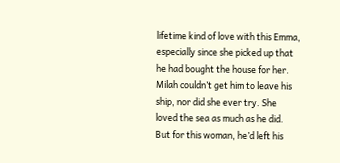lifetime kind of love with this Emma, especially since she picked up that he had bought the house for her. Milah couldn’t get him to leave his ship, nor did she ever try. She loved the sea as much as he did. But for this woman, he’d left his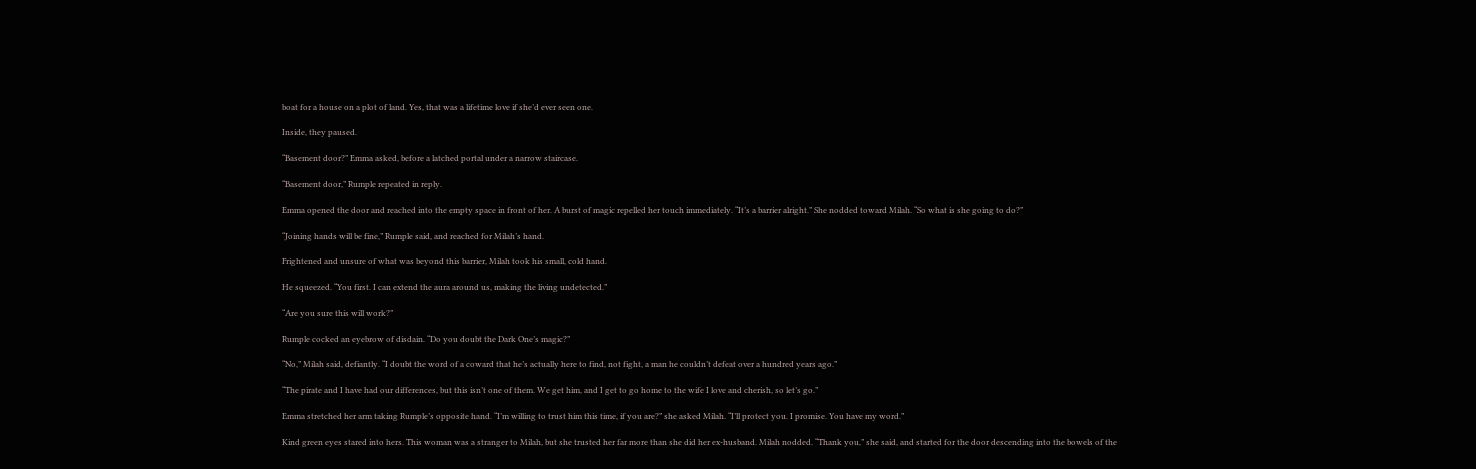boat for a house on a plot of land. Yes, that was a lifetime love if she’d ever seen one.

Inside, they paused.

“Basement door?” Emma asked, before a latched portal under a narrow staircase.

“Basement door,” Rumple repeated in reply.

Emma opened the door and reached into the empty space in front of her. A burst of magic repelled her touch immediately. “It’s a barrier alright.” She nodded toward Milah. “So what is she going to do?”

“Joining hands will be fine,” Rumple said, and reached for Milah’s hand.

Frightened and unsure of what was beyond this barrier, Milah took his small, cold hand.

He squeezed. “You first. I can extend the aura around us, making the living undetected.”

“Are you sure this will work?”

Rumple cocked an eyebrow of disdain. “Do you doubt the Dark One’s magic?”

“No,” Milah said, defiantly. “I doubt the word of a coward that he’s actually here to find, not fight, a man he couldn’t defeat over a hundred years ago.”

“The pirate and I have had our differences, but this isn’t one of them. We get him, and I get to go home to the wife I love and cherish, so let’s go.”

Emma stretched her arm taking Rumple’s opposite hand. “I’m willing to trust him this time, if you are?” she asked Milah. “I’ll protect you. I promise. You have my word.”

Kind green eyes stared into hers. This woman was a stranger to Milah, but she trusted her far more than she did her ex-husband. Milah nodded. “Thank you,” she said, and started for the door descending into the bowels of the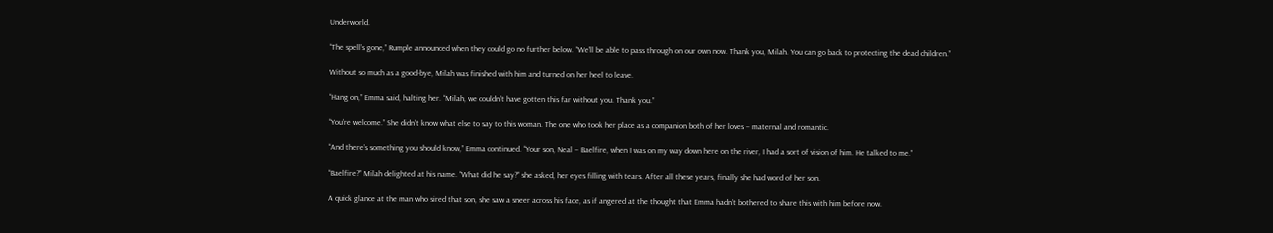Underworld.

“The spell’s gone,” Rumple announced when they could go no further below. “We’ll be able to pass through on our own now. Thank you, Milah. You can go back to protecting the dead children.”

Without so much as a good-bye, Milah was finished with him and turned on her heel to leave.

“Hang on,” Emma said, halting her. “Milah, we couldn’t have gotten this far without you. Thank you.”

“You’re welcome.” She didn’t know what else to say to this woman. The one who took her place as a companion both of her loves – maternal and romantic.

“And there’s something you should know,” Emma continued. “Your son, Neal – Baelfire, when I was on my way down here on the river, I had a sort of vision of him. He talked to me.”

“Baelfire?” Milah delighted at his name. “What did he say?” she asked, her eyes filling with tears. After all these years, finally she had word of her son.

A quick glance at the man who sired that son, she saw a sneer across his face, as if angered at the thought that Emma hadn’t bothered to share this with him before now.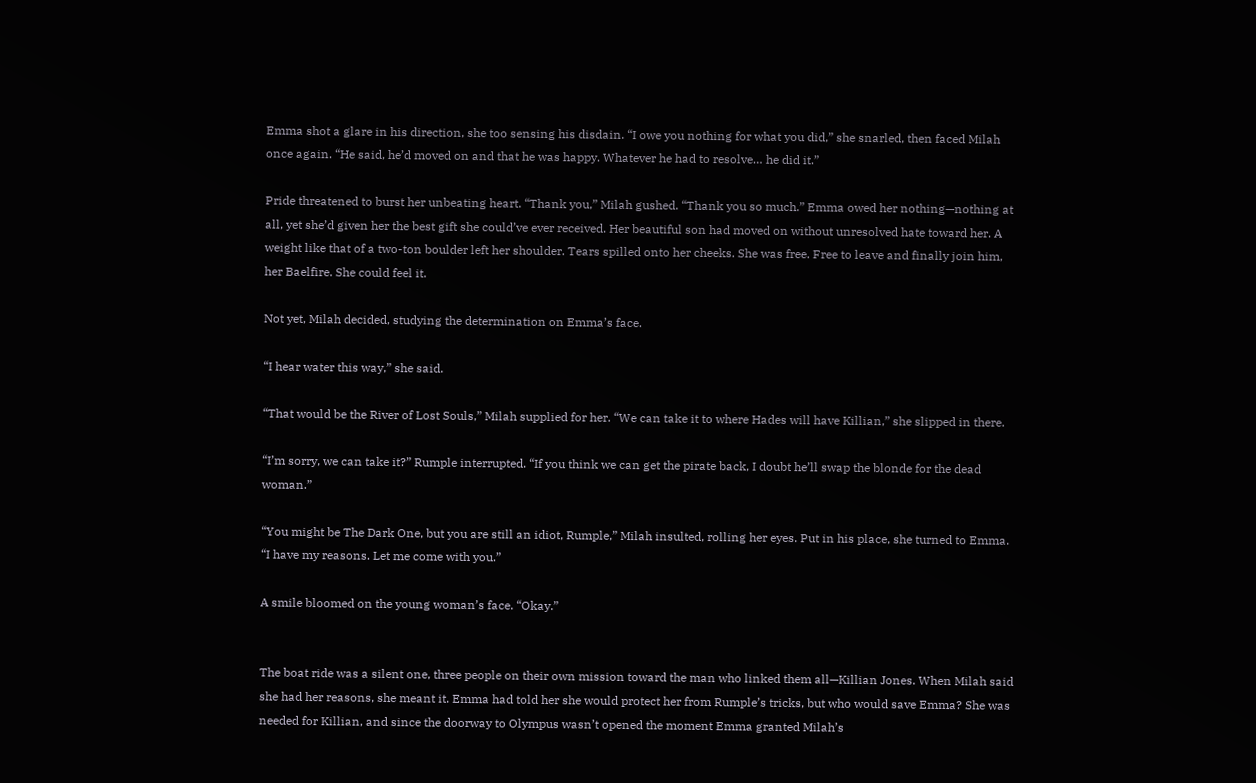Emma shot a glare in his direction, she too sensing his disdain. “I owe you nothing for what you did,” she snarled, then faced Milah once again. “He said, he’d moved on and that he was happy. Whatever he had to resolve… he did it.”

Pride threatened to burst her unbeating heart. “Thank you,” Milah gushed. “Thank you so much.” Emma owed her nothing—nothing at all, yet she’d given her the best gift she could’ve ever received. Her beautiful son had moved on without unresolved hate toward her. A weight like that of a two-ton boulder left her shoulder. Tears spilled onto her cheeks. She was free. Free to leave and finally join him, her Baelfire. She could feel it.

Not yet, Milah decided, studying the determination on Emma’s face.

“I hear water this way,” she said.

“That would be the River of Lost Souls,” Milah supplied for her. “We can take it to where Hades will have Killian,” she slipped in there.

“I’m sorry, we can take it?” Rumple interrupted. “If you think we can get the pirate back, I doubt he’ll swap the blonde for the dead woman.”

“You might be The Dark One, but you are still an idiot, Rumple,” Milah insulted, rolling her eyes. Put in his place, she turned to Emma. “I have my reasons. Let me come with you.”

A smile bloomed on the young woman’s face. “Okay.”


The boat ride was a silent one, three people on their own mission toward the man who linked them all—Killian Jones. When Milah said she had her reasons, she meant it. Emma had told her she would protect her from Rumple’s tricks, but who would save Emma? She was needed for Killian, and since the doorway to Olympus wasn’t opened the moment Emma granted Milah’s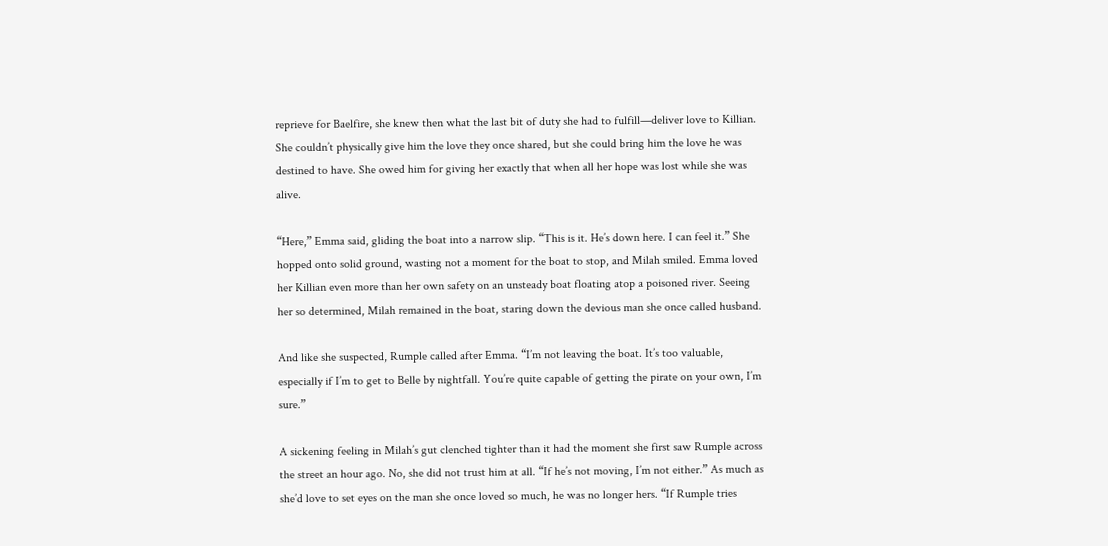reprieve for Baelfire, she knew then what the last bit of duty she had to fulfill—deliver love to Killian. She couldn’t physically give him the love they once shared, but she could bring him the love he was destined to have. She owed him for giving her exactly that when all her hope was lost while she was alive.

“Here,” Emma said, gliding the boat into a narrow slip. “This is it. He’s down here. I can feel it.” She hopped onto solid ground, wasting not a moment for the boat to stop, and Milah smiled. Emma loved her Killian even more than her own safety on an unsteady boat floating atop a poisoned river. Seeing her so determined, Milah remained in the boat, staring down the devious man she once called husband.

And like she suspected, Rumple called after Emma. “I’m not leaving the boat. It’s too valuable, especially if I’m to get to Belle by nightfall. You’re quite capable of getting the pirate on your own, I’m sure.”

A sickening feeling in Milah’s gut clenched tighter than it had the moment she first saw Rumple across the street an hour ago. No, she did not trust him at all. “If he’s not moving, I’m not either.” As much as she’d love to set eyes on the man she once loved so much, he was no longer hers. “If Rumple tries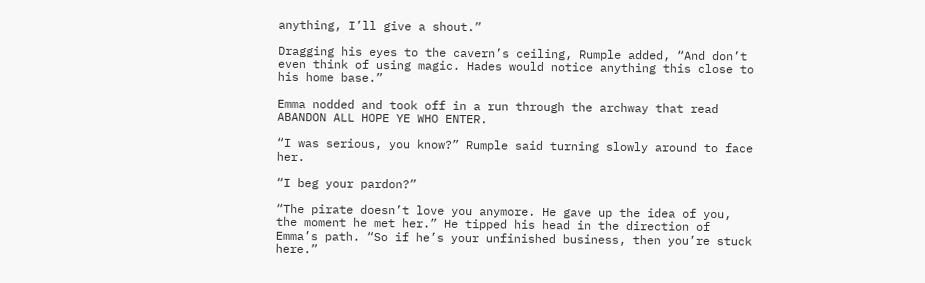anything, I’ll give a shout.”

Dragging his eyes to the cavern’s ceiling, Rumple added, “And don’t even think of using magic. Hades would notice anything this close to his home base.”

Emma nodded and took off in a run through the archway that read ABANDON ALL HOPE YE WHO ENTER.

“I was serious, you know?” Rumple said turning slowly around to face her.

“I beg your pardon?”

“The pirate doesn’t love you anymore. He gave up the idea of you, the moment he met her.” He tipped his head in the direction of Emma’s path. “So if he’s your unfinished business, then you’re stuck here.”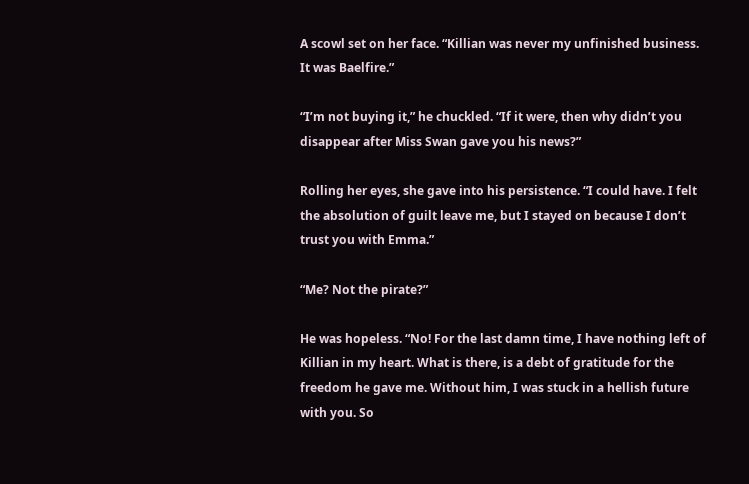A scowl set on her face. “Killian was never my unfinished business. It was Baelfire.”

“I’m not buying it,” he chuckled. “If it were, then why didn’t you disappear after Miss Swan gave you his news?”

Rolling her eyes, she gave into his persistence. “I could have. I felt the absolution of guilt leave me, but I stayed on because I don’t trust you with Emma.”

“Me? Not the pirate?”

He was hopeless. “No! For the last damn time, I have nothing left of Killian in my heart. What is there, is a debt of gratitude for the freedom he gave me. Without him, I was stuck in a hellish future with you. So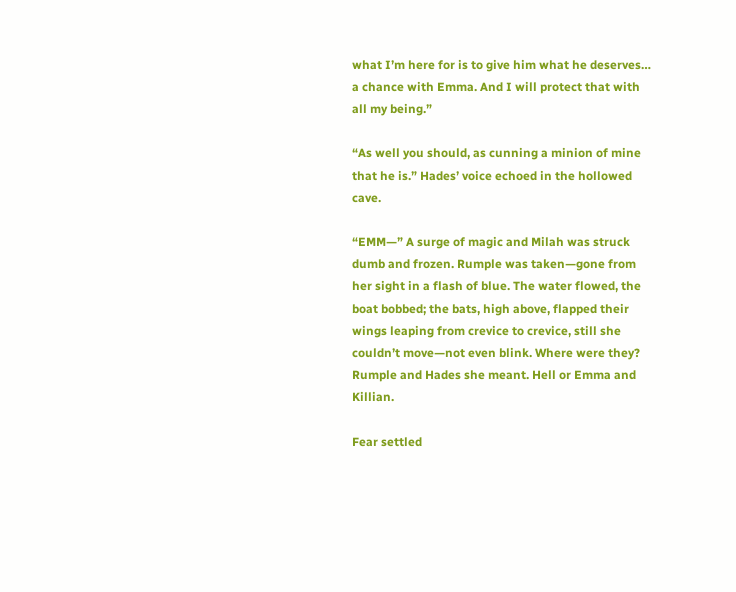what I’m here for is to give him what he deserves… a chance with Emma. And I will protect that with all my being.”

“As well you should, as cunning a minion of mine that he is.” Hades’ voice echoed in the hollowed cave.

“EMM—” A surge of magic and Milah was struck dumb and frozen. Rumple was taken—gone from her sight in a flash of blue. The water flowed, the boat bobbed; the bats, high above, flapped their wings leaping from crevice to crevice, still she couldn’t move—not even blink. Where were they? Rumple and Hades she meant. Hell or Emma and Killian.

Fear settled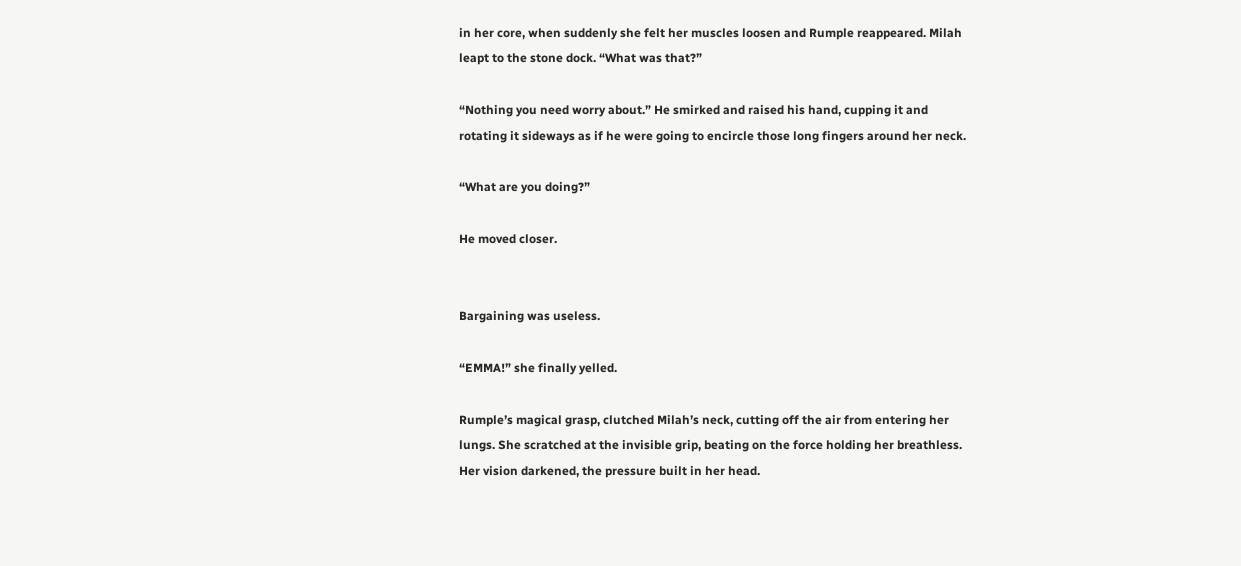in her core, when suddenly she felt her muscles loosen and Rumple reappeared. Milah leapt to the stone dock. “What was that?”

“Nothing you need worry about.” He smirked and raised his hand, cupping it and rotating it sideways as if he were going to encircle those long fingers around her neck.

“What are you doing?”

He moved closer.


Bargaining was useless.

“EMMA!” she finally yelled.

Rumple’s magical grasp, clutched Milah’s neck, cutting off the air from entering her lungs. She scratched at the invisible grip, beating on the force holding her breathless. Her vision darkened, the pressure built in her head.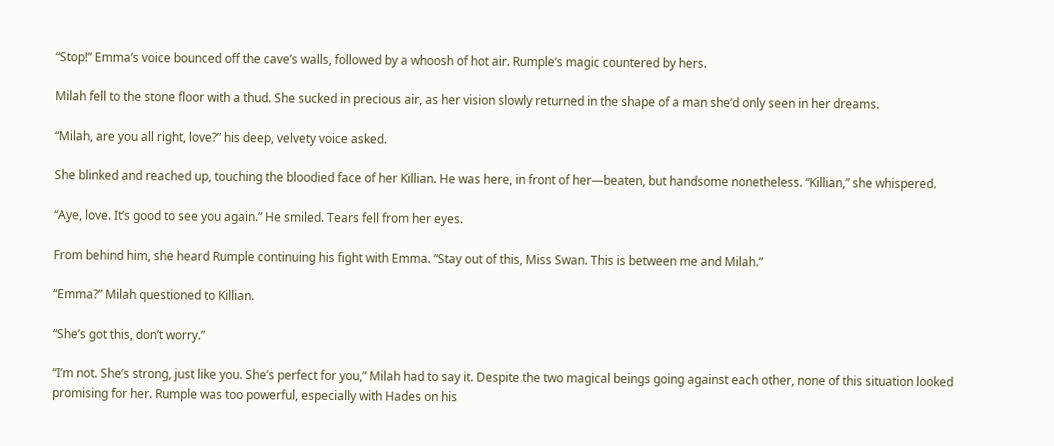“Stop!” Emma’s voice bounced off the cave’s walls, followed by a whoosh of hot air. Rumple’s magic countered by hers.

Milah fell to the stone floor with a thud. She sucked in precious air, as her vision slowly returned in the shape of a man she’d only seen in her dreams.

“Milah, are you all right, love?” his deep, velvety voice asked.

She blinked and reached up, touching the bloodied face of her Killian. He was here, in front of her—beaten, but handsome nonetheless. “Killian,” she whispered.

“Aye, love. It’s good to see you again.” He smiled. Tears fell from her eyes.

From behind him, she heard Rumple continuing his fight with Emma. “Stay out of this, Miss Swan. This is between me and Milah.”

“Emma?” Milah questioned to Killian.

“She’s got this, don’t worry.”

“I’m not. She’s strong, just like you. She’s perfect for you,” Milah had to say it. Despite the two magical beings going against each other, none of this situation looked promising for her. Rumple was too powerful, especially with Hades on his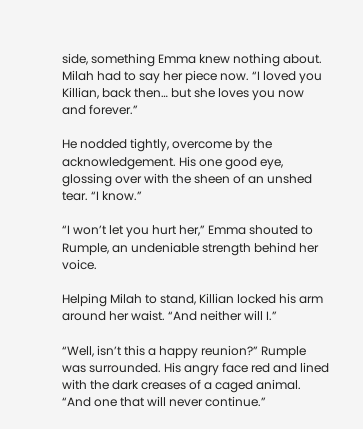side, something Emma knew nothing about. Milah had to say her piece now. “I loved you Killian, back then… but she loves you now and forever.”

He nodded tightly, overcome by the acknowledgement. His one good eye, glossing over with the sheen of an unshed tear. “I know.”

“I won’t let you hurt her,” Emma shouted to Rumple, an undeniable strength behind her voice.

Helping Milah to stand, Killian locked his arm around her waist. “And neither will I.”

“Well, isn’t this a happy reunion?” Rumple was surrounded. His angry face red and lined with the dark creases of a caged animal. “And one that will never continue.”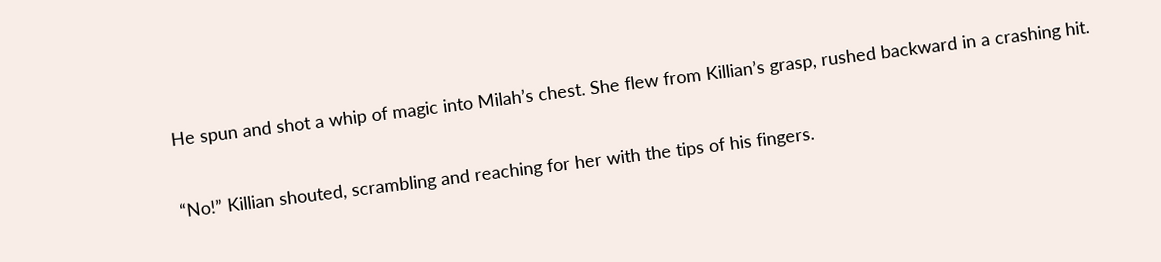He spun and shot a whip of magic into Milah’s chest. She flew from Killian’s grasp, rushed backward in a crashing hit.

“No!” Killian shouted, scrambling and reaching for her with the tips of his fingers.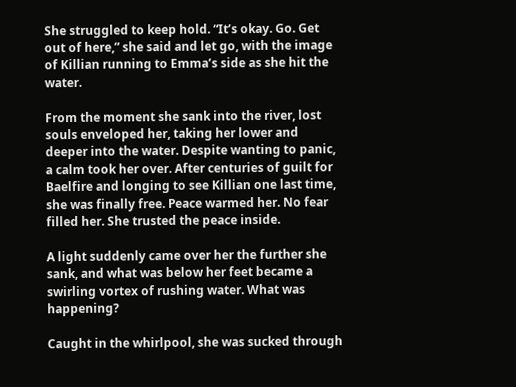She struggled to keep hold. “It’s okay. Go. Get out of here,” she said and let go, with the image of Killian running to Emma’s side as she hit the water.

From the moment she sank into the river, lost souls enveloped her, taking her lower and deeper into the water. Despite wanting to panic, a calm took her over. After centuries of guilt for Baelfire and longing to see Killian one last time, she was finally free. Peace warmed her. No fear filled her. She trusted the peace inside.

A light suddenly came over her the further she sank, and what was below her feet became a swirling vortex of rushing water. What was happening?

Caught in the whirlpool, she was sucked through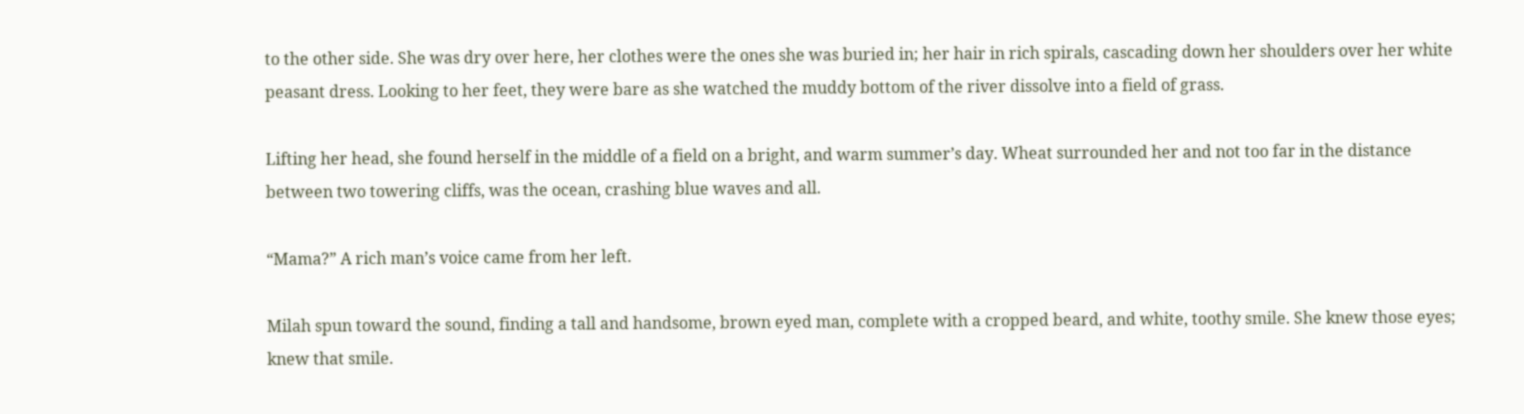to the other side. She was dry over here, her clothes were the ones she was buried in; her hair in rich spirals, cascading down her shoulders over her white peasant dress. Looking to her feet, they were bare as she watched the muddy bottom of the river dissolve into a field of grass.

Lifting her head, she found herself in the middle of a field on a bright, and warm summer’s day. Wheat surrounded her and not too far in the distance between two towering cliffs, was the ocean, crashing blue waves and all.

“Mama?” A rich man’s voice came from her left.

Milah spun toward the sound, finding a tall and handsome, brown eyed man, complete with a cropped beard, and white, toothy smile. She knew those eyes; knew that smile.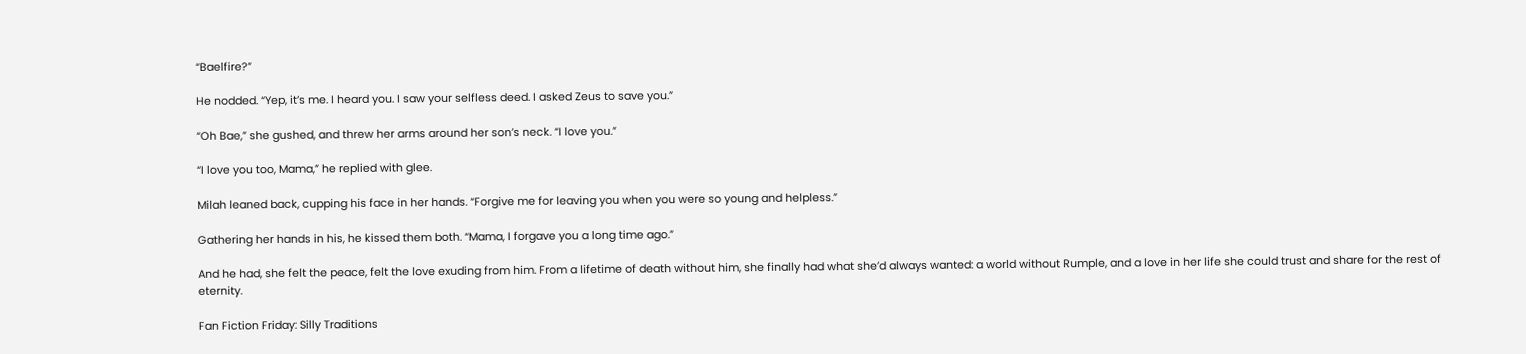“Baelfire?”

He nodded. “Yep, it’s me. I heard you. I saw your selfless deed. I asked Zeus to save you.”

“Oh Bae,” she gushed, and threw her arms around her son’s neck. “I love you.”

“I love you too, Mama,” he replied with glee.

Milah leaned back, cupping his face in her hands. “Forgive me for leaving you when you were so young and helpless.”

Gathering her hands in his, he kissed them both. “Mama, I forgave you a long time ago.”

And he had, she felt the peace, felt the love exuding from him. From a lifetime of death without him, she finally had what she’d always wanted: a world without Rumple, and a love in her life she could trust and share for the rest of eternity.

Fan Fiction Friday: Silly Traditions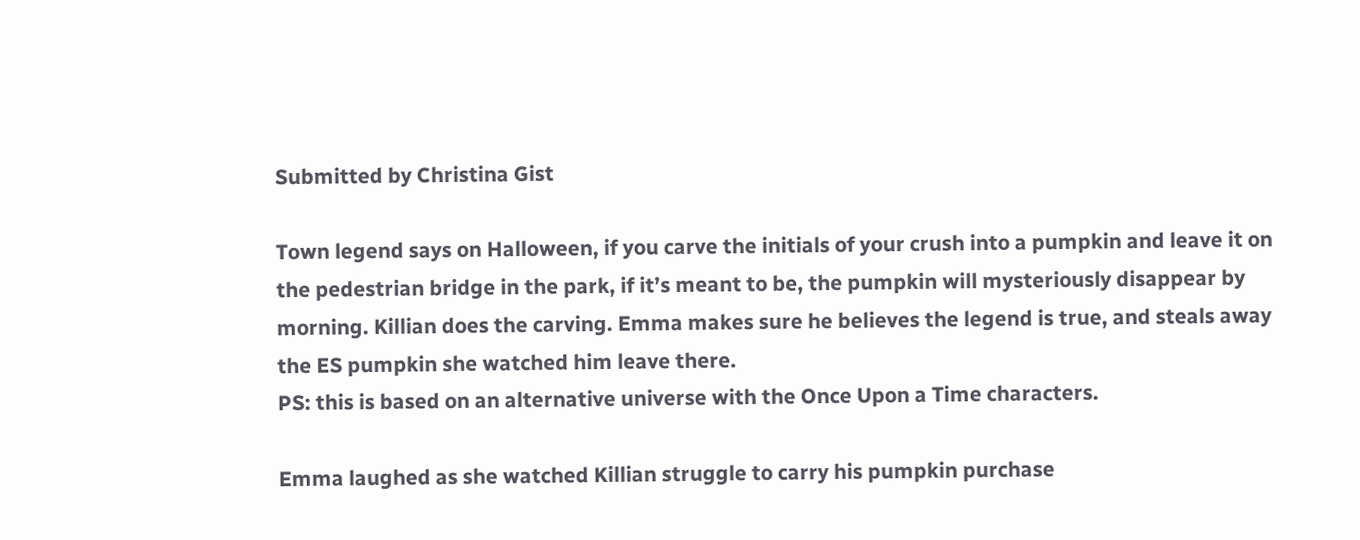Submitted by Christina Gist

Town legend says on Halloween, if you carve the initials of your crush into a pumpkin and leave it on the pedestrian bridge in the park, if it’s meant to be, the pumpkin will mysteriously disappear by morning. Killian does the carving. Emma makes sure he believes the legend is true, and steals away the ES pumpkin she watched him leave there.
PS: this is based on an alternative universe with the Once Upon a Time characters.

Emma laughed as she watched Killian struggle to carry his pumpkin purchase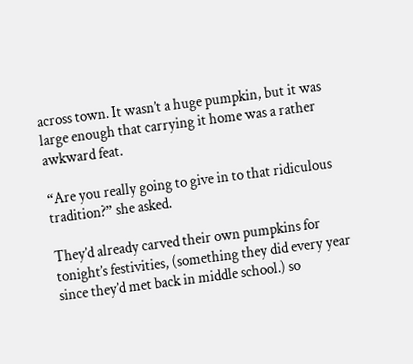across town. It wasn’t a huge pumpkin, but it was large enough that carrying it home was a rather awkward feat.

“Are you really going to give in to that ridiculous tradition?” she asked.

They’d already carved their own pumpkins for tonight’s festivities, (something they did every year since they’d met back in middle school.) so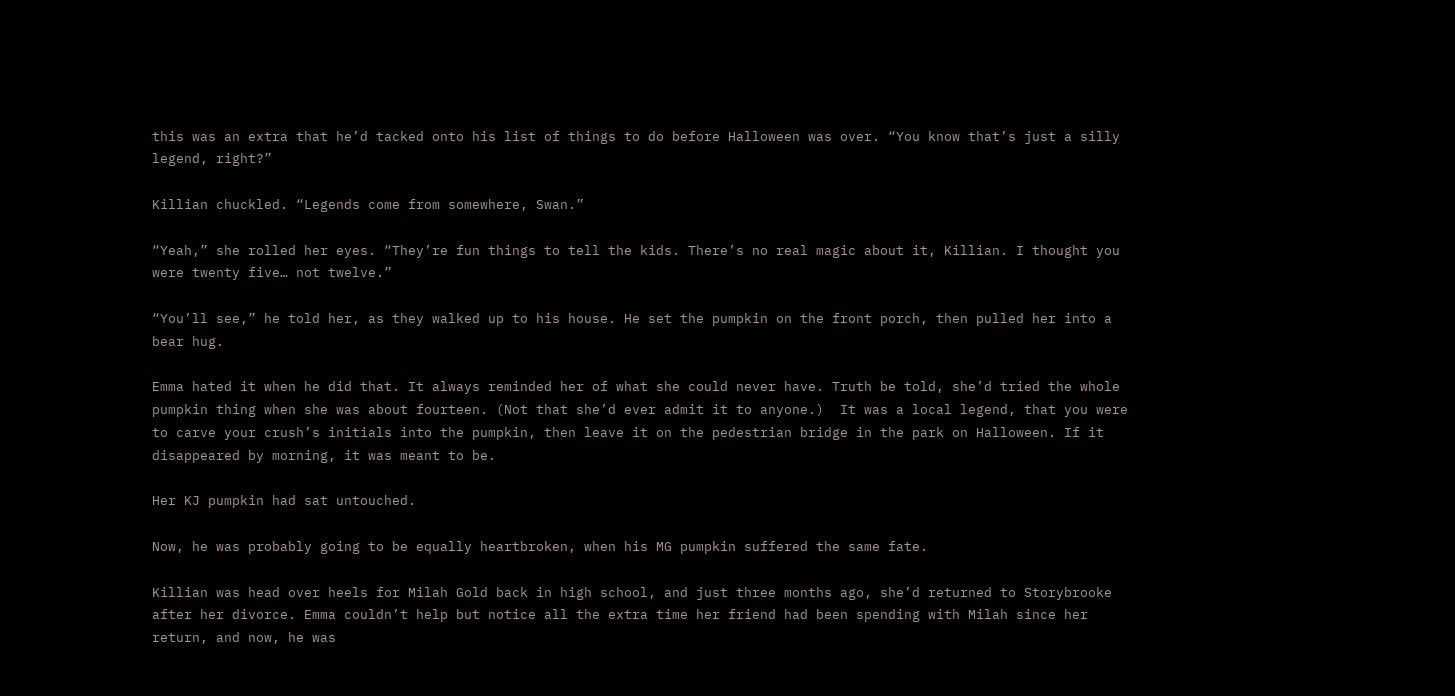this was an extra that he’d tacked onto his list of things to do before Halloween was over. “You know that’s just a silly legend, right?”

Killian chuckled. “Legends come from somewhere, Swan.”

“Yeah,” she rolled her eyes. “They’re fun things to tell the kids. There’s no real magic about it, Killian. I thought you were twenty five… not twelve.”

“You’ll see,” he told her, as they walked up to his house. He set the pumpkin on the front porch, then pulled her into a bear hug.

Emma hated it when he did that. It always reminded her of what she could never have. Truth be told, she’d tried the whole pumpkin thing when she was about fourteen. (Not that she’d ever admit it to anyone.)  It was a local legend, that you were to carve your crush’s initials into the pumpkin, then leave it on the pedestrian bridge in the park on Halloween. If it disappeared by morning, it was meant to be.

Her KJ pumpkin had sat untouched.

Now, he was probably going to be equally heartbroken, when his MG pumpkin suffered the same fate.

Killian was head over heels for Milah Gold back in high school, and just three months ago, she’d returned to Storybrooke after her divorce. Emma couldn’t help but notice all the extra time her friend had been spending with Milah since her return, and now, he was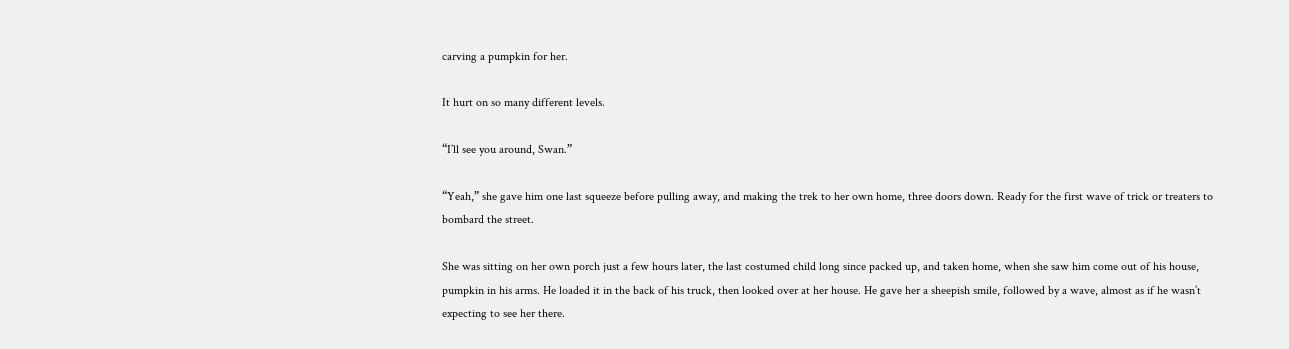carving a pumpkin for her.

It hurt on so many different levels.

“I’ll see you around, Swan.”

“Yeah,” she gave him one last squeeze before pulling away, and making the trek to her own home, three doors down. Ready for the first wave of trick or treaters to bombard the street.

She was sitting on her own porch just a few hours later, the last costumed child long since packed up, and taken home, when she saw him come out of his house, pumpkin in his arms. He loaded it in the back of his truck, then looked over at her house. He gave her a sheepish smile, followed by a wave, almost as if he wasn’t expecting to see her there.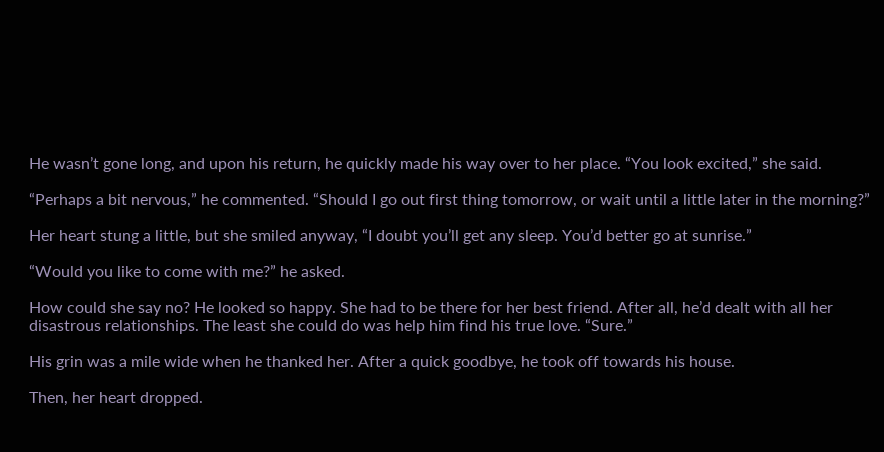He wasn’t gone long, and upon his return, he quickly made his way over to her place. “You look excited,” she said.

“Perhaps a bit nervous,” he commented. “Should I go out first thing tomorrow, or wait until a little later in the morning?”

Her heart stung a little, but she smiled anyway, “I doubt you’ll get any sleep. You’d better go at sunrise.”

“Would you like to come with me?” he asked.

How could she say no? He looked so happy. She had to be there for her best friend. After all, he’d dealt with all her disastrous relationships. The least she could do was help him find his true love. “Sure.”

His grin was a mile wide when he thanked her. After a quick goodbye, he took off towards his house.

Then, her heart dropped.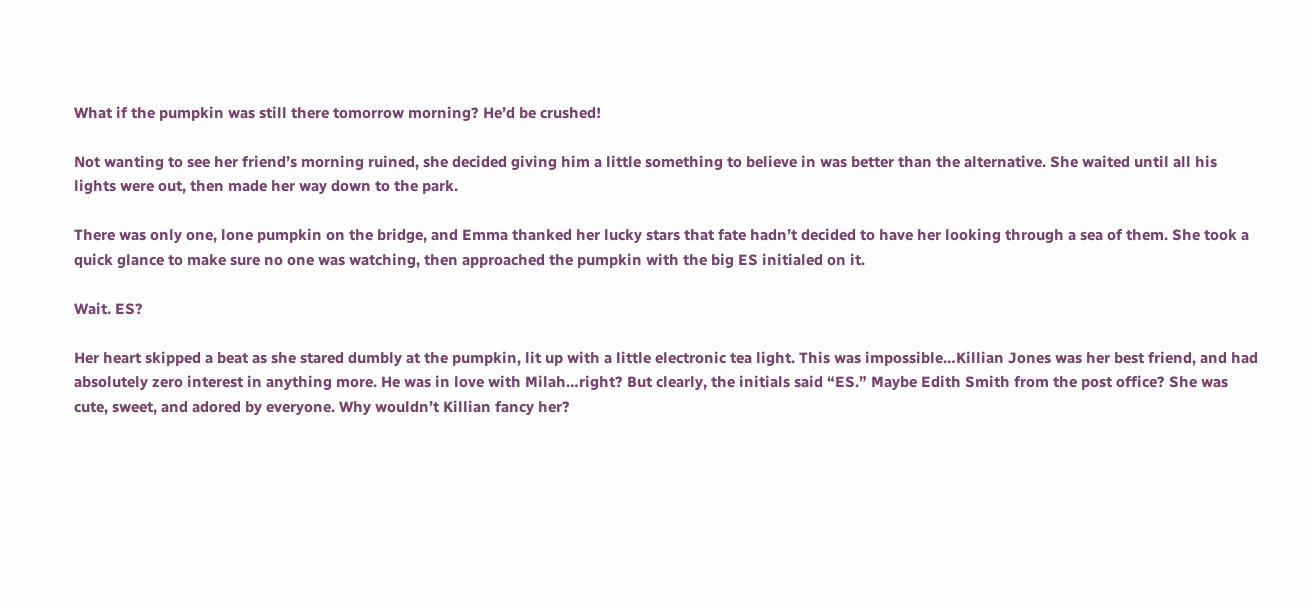What if the pumpkin was still there tomorrow morning? He’d be crushed!

Not wanting to see her friend’s morning ruined, she decided giving him a little something to believe in was better than the alternative. She waited until all his lights were out, then made her way down to the park.

There was only one, lone pumpkin on the bridge, and Emma thanked her lucky stars that fate hadn’t decided to have her looking through a sea of them. She took a quick glance to make sure no one was watching, then approached the pumpkin with the big ES initialed on it.

Wait. ES?

Her heart skipped a beat as she stared dumbly at the pumpkin, lit up with a little electronic tea light. This was impossible…Killian Jones was her best friend, and had absolutely zero interest in anything more. He was in love with Milah…right? But clearly, the initials said “ES.” Maybe Edith Smith from the post office? She was cute, sweet, and adored by everyone. Why wouldn’t Killian fancy her?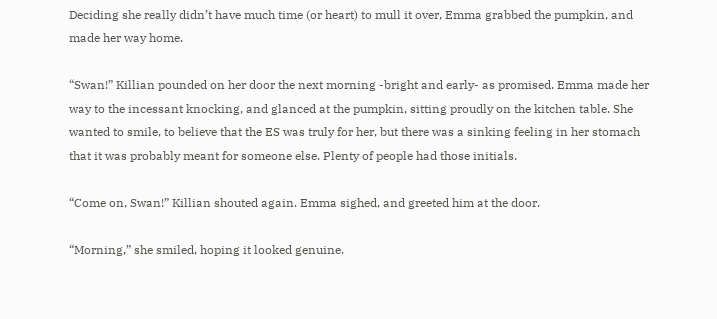Deciding she really didn’t have much time (or heart) to mull it over, Emma grabbed the pumpkin, and made her way home.

“Swan!” Killian pounded on her door the next morning -bright and early- as promised. Emma made her way to the incessant knocking, and glanced at the pumpkin, sitting proudly on the kitchen table. She wanted to smile, to believe that the ES was truly for her, but there was a sinking feeling in her stomach that it was probably meant for someone else. Plenty of people had those initials.

“Come on, Swan!” Killian shouted again. Emma sighed, and greeted him at the door.

“Morning,” she smiled, hoping it looked genuine.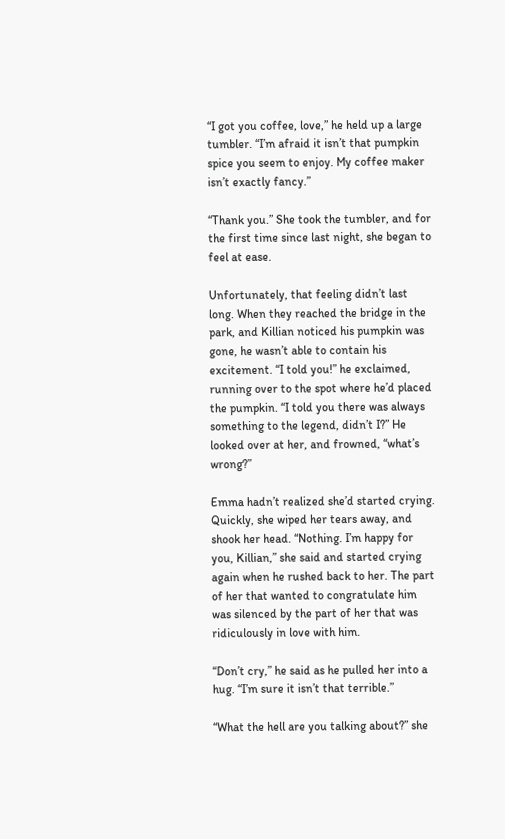“I got you coffee, love,” he held up a large tumbler. “I’m afraid it isn’t that pumpkin spice you seem to enjoy. My coffee maker isn’t exactly fancy.”

“Thank you.” She took the tumbler, and for the first time since last night, she began to feel at ease.

Unfortunately, that feeling didn’t last long. When they reached the bridge in the park, and Killian noticed his pumpkin was gone, he wasn’t able to contain his excitement. “I told you!” he exclaimed, running over to the spot where he’d placed the pumpkin. “I told you there was always something to the legend, didn’t I?” He looked over at her, and frowned, “what’s wrong?”

Emma hadn’t realized she’d started crying. Quickly, she wiped her tears away, and shook her head. “Nothing. I’m happy for you, Killian,” she said and started crying again when he rushed back to her. The part of her that wanted to congratulate him was silenced by the part of her that was ridiculously in love with him.

“Don’t cry,” he said as he pulled her into a hug. “I’m sure it isn’t that terrible.”

“What the hell are you talking about?” she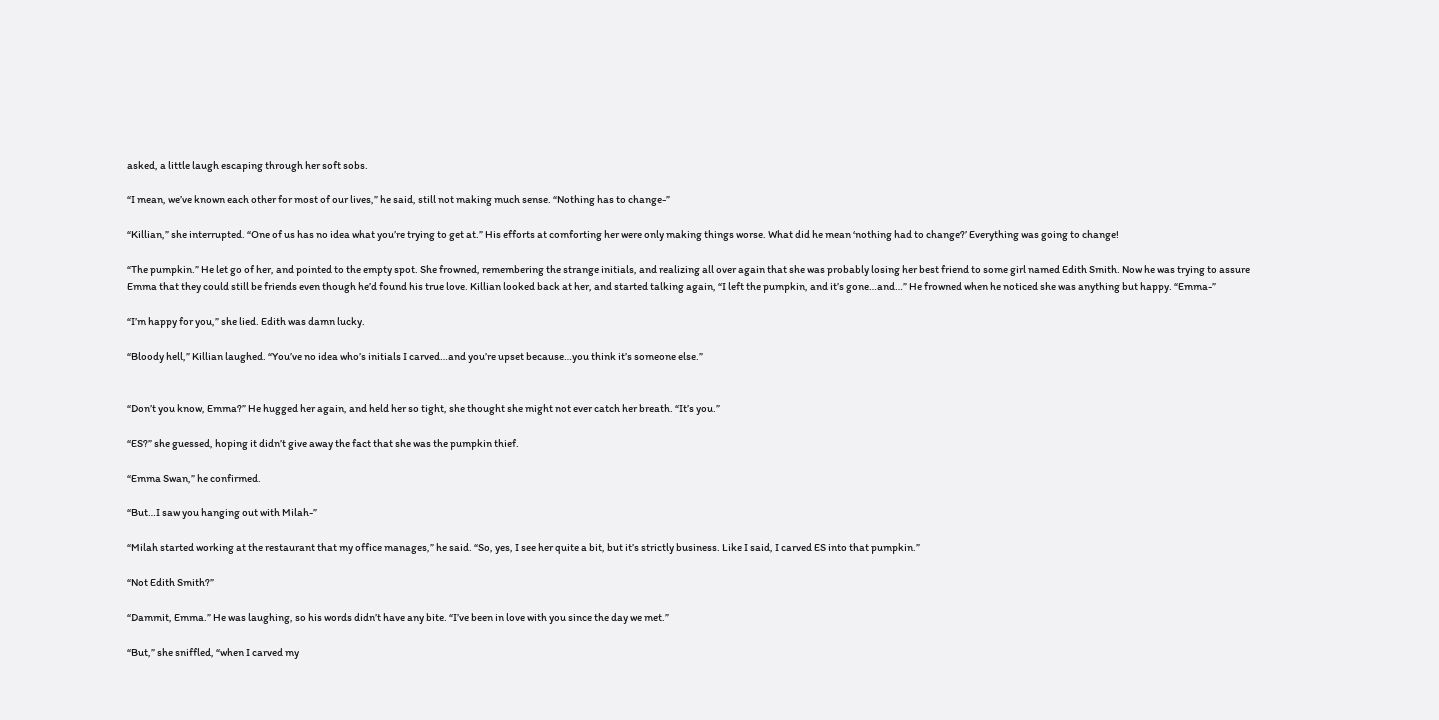asked, a little laugh escaping through her soft sobs.

“I mean, we’ve known each other for most of our lives,” he said, still not making much sense. “Nothing has to change-”

“Killian,” she interrupted. “One of us has no idea what you’re trying to get at.” His efforts at comforting her were only making things worse. What did he mean ‘nothing had to change?’ Everything was going to change!

“The pumpkin.” He let go of her, and pointed to the empty spot. She frowned, remembering the strange initials, and realizing all over again that she was probably losing her best friend to some girl named Edith Smith. Now he was trying to assure Emma that they could still be friends even though he’d found his true love. Killian looked back at her, and started talking again, “I left the pumpkin, and it’s gone…and…” He frowned when he noticed she was anything but happy. “Emma-”

“I’m happy for you,” she lied. Edith was damn lucky.

“Bloody hell,” Killian laughed. “You’ve no idea who’s initials I carved…and you’re upset because…you think it’s someone else.”


“Don’t you know, Emma?” He hugged her again, and held her so tight, she thought she might not ever catch her breath. “It’s you.”

“ES?” she guessed, hoping it didn’t give away the fact that she was the pumpkin thief.

“Emma Swan,” he confirmed.

“But…I saw you hanging out with Milah-”

“Milah started working at the restaurant that my office manages,” he said. “So, yes, I see her quite a bit, but it’s strictly business. Like I said, I carved ES into that pumpkin.”

“Not Edith Smith?”

“Dammit, Emma.” He was laughing, so his words didn’t have any bite. “I’ve been in love with you since the day we met.”

“But,” she sniffled, “when I carved my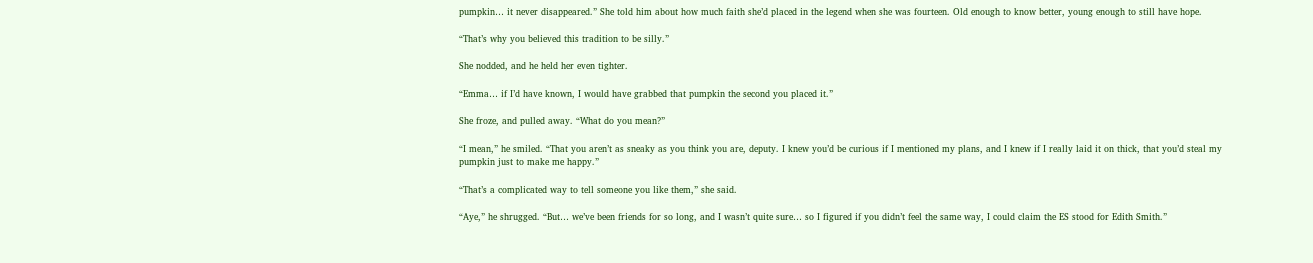pumpkin… it never disappeared.” She told him about how much faith she’d placed in the legend when she was fourteen. Old enough to know better, young enough to still have hope.

“That’s why you believed this tradition to be silly.”

She nodded, and he held her even tighter.

“Emma… if I’d have known, I would have grabbed that pumpkin the second you placed it.”

She froze, and pulled away. “What do you mean?”

“I mean,” he smiled. “That you aren’t as sneaky as you think you are, deputy. I knew you’d be curious if I mentioned my plans, and I knew if I really laid it on thick, that you’d steal my pumpkin just to make me happy.”

“That’s a complicated way to tell someone you like them,” she said.

“Aye,” he shrugged. “But… we’ve been friends for so long, and I wasn’t quite sure… so I figured if you didn’t feel the same way, I could claim the ES stood for Edith Smith.”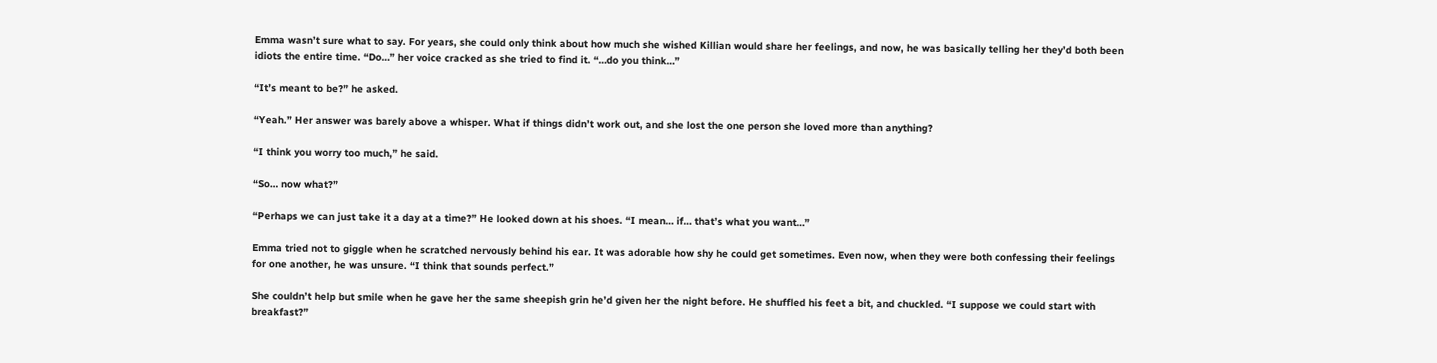Emma wasn’t sure what to say. For years, she could only think about how much she wished Killian would share her feelings, and now, he was basically telling her they’d both been idiots the entire time. “Do…” her voice cracked as she tried to find it. “…do you think…”

“It’s meant to be?” he asked.

“Yeah.” Her answer was barely above a whisper. What if things didn’t work out, and she lost the one person she loved more than anything?

“I think you worry too much,” he said.

“So… now what?”

“Perhaps we can just take it a day at a time?” He looked down at his shoes. “I mean… if… that’s what you want…”

Emma tried not to giggle when he scratched nervously behind his ear. It was adorable how shy he could get sometimes. Even now, when they were both confessing their feelings for one another, he was unsure. “I think that sounds perfect.”

She couldn’t help but smile when he gave her the same sheepish grin he’d given her the night before. He shuffled his feet a bit, and chuckled. “I suppose we could start with breakfast?”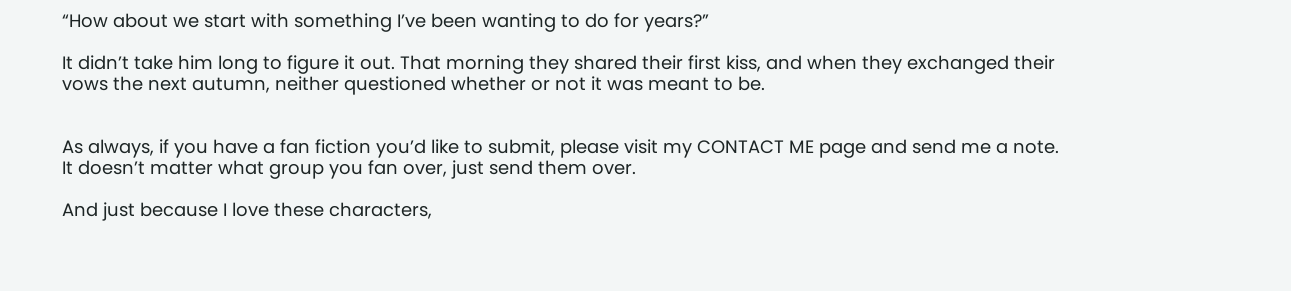“How about we start with something I’ve been wanting to do for years?”

It didn’t take him long to figure it out. That morning they shared their first kiss, and when they exchanged their vows the next autumn, neither questioned whether or not it was meant to be.


As always, if you have a fan fiction you’d like to submit, please visit my CONTACT ME page and send me a note. It doesn’t matter what group you fan over, just send them over.

And just because I love these characters,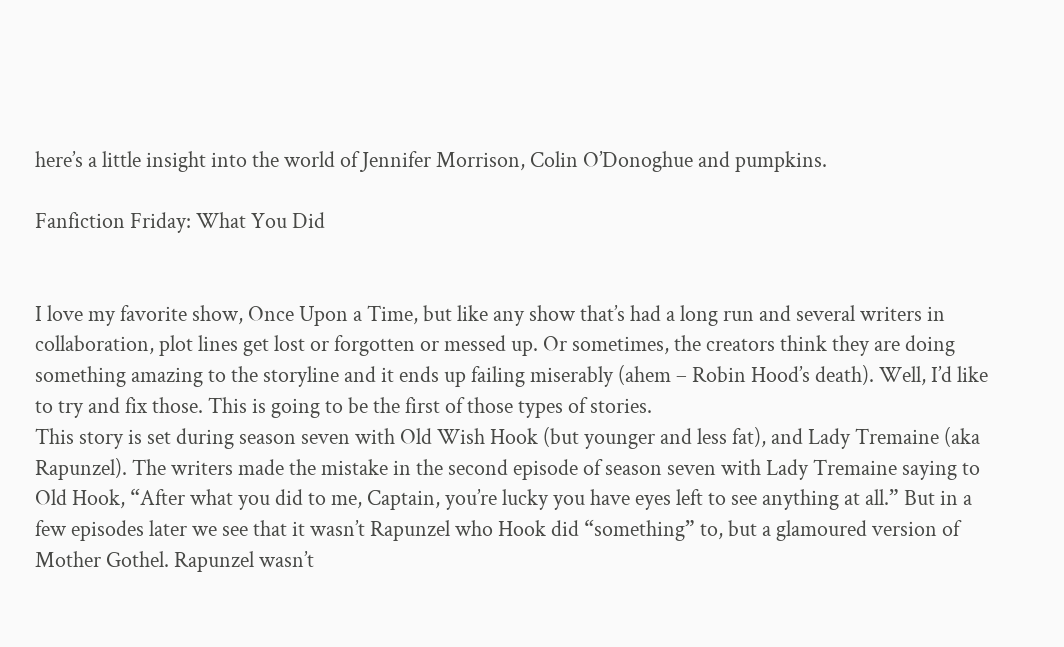here’s a little insight into the world of Jennifer Morrison, Colin O’Donoghue and pumpkins.

Fanfiction Friday: What You Did


I love my favorite show, Once Upon a Time, but like any show that’s had a long run and several writers in collaboration, plot lines get lost or forgotten or messed up. Or sometimes, the creators think they are doing something amazing to the storyline and it ends up failing miserably (ahem – Robin Hood’s death). Well, I’d like to try and fix those. This is going to be the first of those types of stories.
This story is set during season seven with Old Wish Hook (but younger and less fat), and Lady Tremaine (aka Rapunzel). The writers made the mistake in the second episode of season seven with Lady Tremaine saying to Old Hook, “After what you did to me, Captain, you’re lucky you have eyes left to see anything at all.” But in a few episodes later we see that it wasn’t Rapunzel who Hook did “something” to, but a glamoured version of Mother Gothel. Rapunzel wasn’t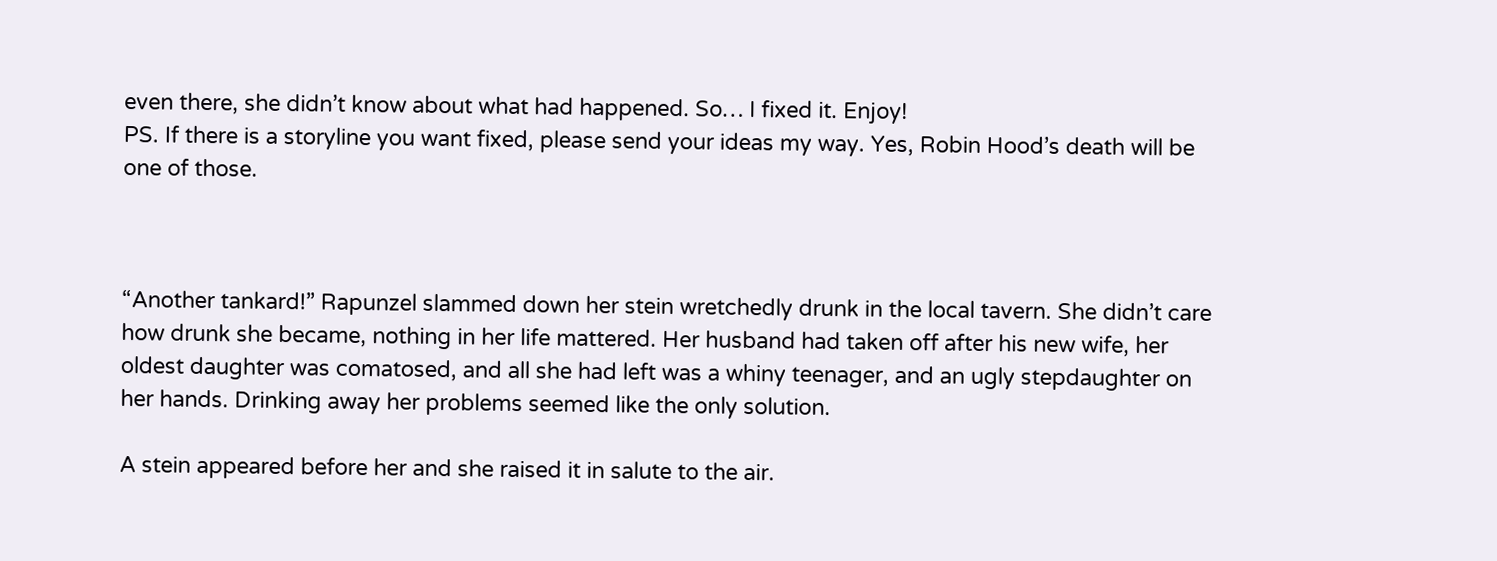even there, she didn’t know about what had happened. So… I fixed it. Enjoy!
PS. If there is a storyline you want fixed, please send your ideas my way. Yes, Robin Hood’s death will be one of those.



“Another tankard!” Rapunzel slammed down her stein wretchedly drunk in the local tavern. She didn’t care how drunk she became, nothing in her life mattered. Her husband had taken off after his new wife, her oldest daughter was comatosed, and all she had left was a whiny teenager, and an ugly stepdaughter on her hands. Drinking away her problems seemed like the only solution.

A stein appeared before her and she raised it in salute to the air.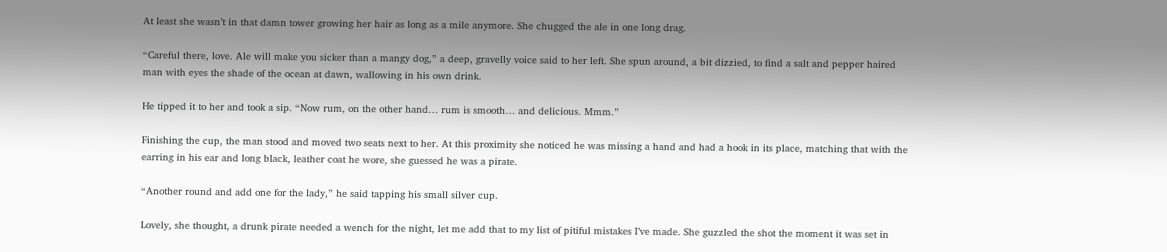At least she wasn’t in that damn tower growing her hair as long as a mile anymore. She chugged the ale in one long drag.

“Careful there, love. Ale will make you sicker than a mangy dog,” a deep, gravelly voice said to her left. She spun around, a bit dizzied, to find a salt and pepper haired man with eyes the shade of the ocean at dawn, wallowing in his own drink.

He tipped it to her and took a sip. “Now rum, on the other hand… rum is smooth… and delicious. Mmm.”

Finishing the cup, the man stood and moved two seats next to her. At this proximity she noticed he was missing a hand and had a hook in its place, matching that with the earring in his ear and long black, leather coat he wore, she guessed he was a pirate.

“Another round and add one for the lady,” he said tapping his small silver cup.

Lovely, she thought, a drunk pirate needed a wench for the night, let me add that to my list of pitiful mistakes I’ve made. She guzzled the shot the moment it was set in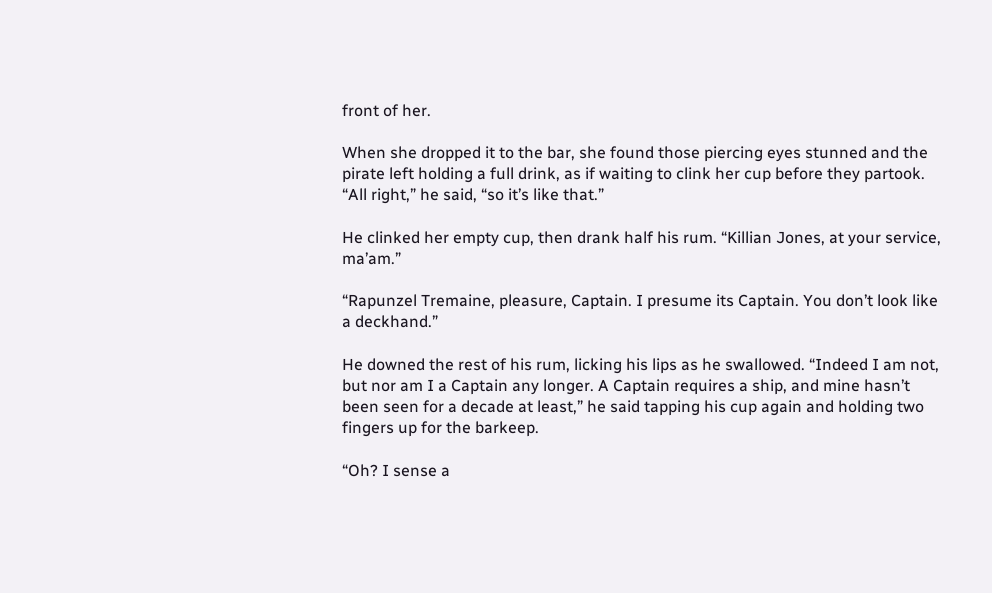front of her.

When she dropped it to the bar, she found those piercing eyes stunned and the pirate left holding a full drink, as if waiting to clink her cup before they partook. “All right,” he said, “so it’s like that.”

He clinked her empty cup, then drank half his rum. “Killian Jones, at your service, ma’am.”

“Rapunzel Tremaine, pleasure, Captain. I presume its Captain. You don’t look like a deckhand.”

He downed the rest of his rum, licking his lips as he swallowed. “Indeed I am not, but nor am I a Captain any longer. A Captain requires a ship, and mine hasn’t been seen for a decade at least,” he said tapping his cup again and holding two fingers up for the barkeep.

“Oh? I sense a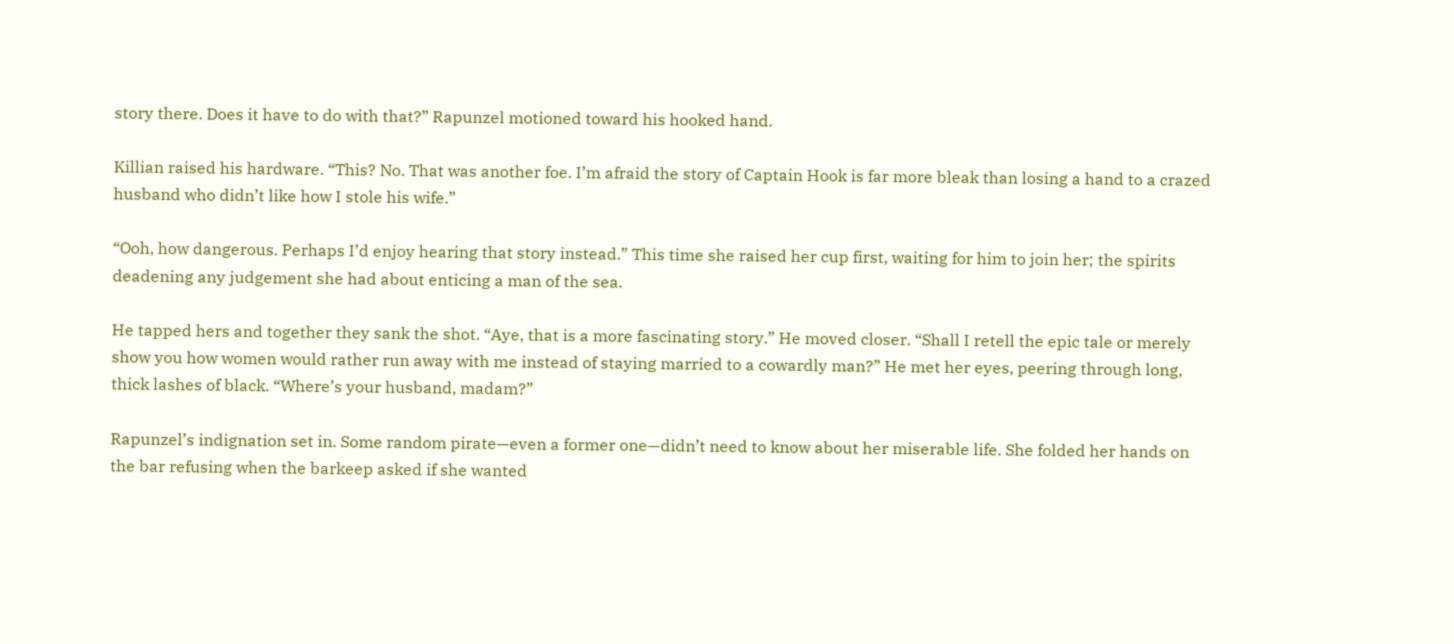story there. Does it have to do with that?” Rapunzel motioned toward his hooked hand.

Killian raised his hardware. “This? No. That was another foe. I’m afraid the story of Captain Hook is far more bleak than losing a hand to a crazed husband who didn’t like how I stole his wife.”

“Ooh, how dangerous. Perhaps I’d enjoy hearing that story instead.” This time she raised her cup first, waiting for him to join her; the spirits deadening any judgement she had about enticing a man of the sea.

He tapped hers and together they sank the shot. “Aye, that is a more fascinating story.” He moved closer. “Shall I retell the epic tale or merely show you how women would rather run away with me instead of staying married to a cowardly man?” He met her eyes, peering through long, thick lashes of black. “Where’s your husband, madam?”

Rapunzel’s indignation set in. Some random pirate—even a former one—didn’t need to know about her miserable life. She folded her hands on the bar refusing when the barkeep asked if she wanted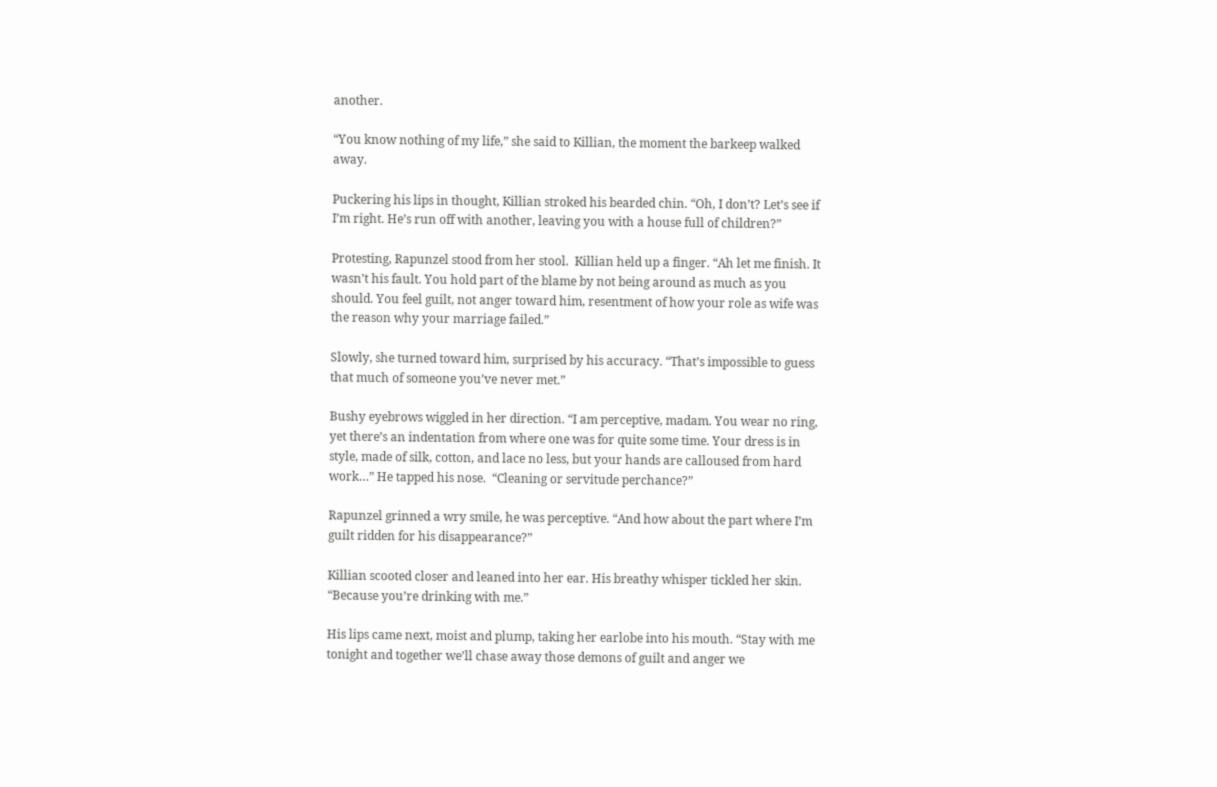another.

“You know nothing of my life,” she said to Killian, the moment the barkeep walked away.

Puckering his lips in thought, Killian stroked his bearded chin. “Oh, I don’t? Let’s see if I’m right. He’s run off with another, leaving you with a house full of children?”

Protesting, Rapunzel stood from her stool.  Killian held up a finger. “Ah let me finish. It wasn’t his fault. You hold part of the blame by not being around as much as you should. You feel guilt, not anger toward him, resentment of how your role as wife was the reason why your marriage failed.”

Slowly, she turned toward him, surprised by his accuracy. “That’s impossible to guess that much of someone you’ve never met.”

Bushy eyebrows wiggled in her direction. “I am perceptive, madam. You wear no ring, yet there’s an indentation from where one was for quite some time. Your dress is in style, made of silk, cotton, and lace no less, but your hands are calloused from hard work…” He tapped his nose.  “Cleaning or servitude perchance?”

Rapunzel grinned a wry smile, he was perceptive. “And how about the part where I’m guilt ridden for his disappearance?”

Killian scooted closer and leaned into her ear. His breathy whisper tickled her skin. “Because you’re drinking with me.”

His lips came next, moist and plump, taking her earlobe into his mouth. “Stay with me tonight and together we’ll chase away those demons of guilt and anger we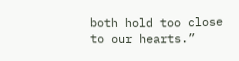both hold too close to our hearts.”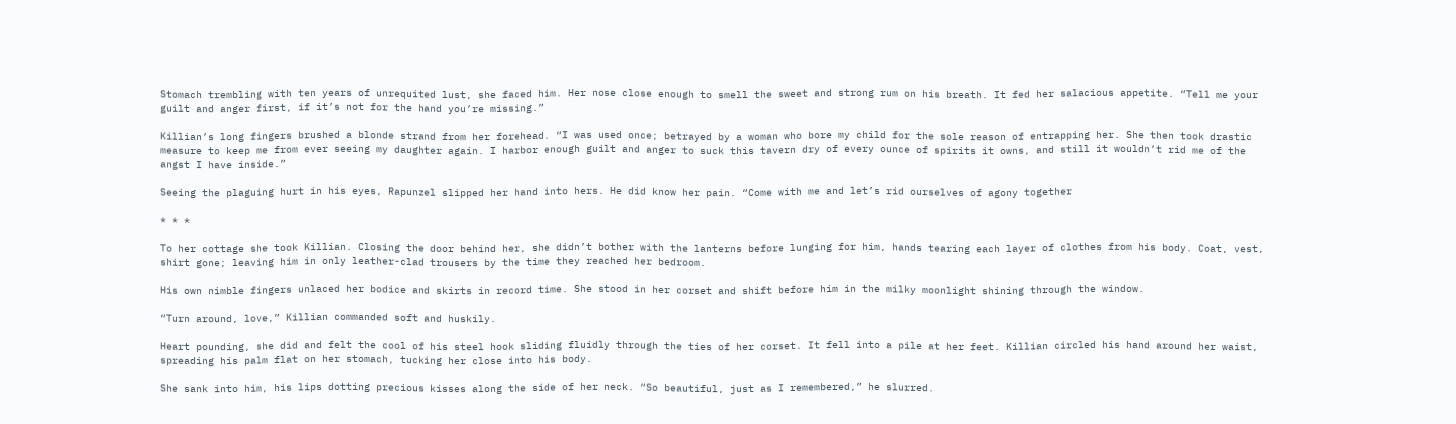Stomach trembling with ten years of unrequited lust, she faced him. Her nose close enough to smell the sweet and strong rum on his breath. It fed her salacious appetite. “Tell me your guilt and anger first, if it’s not for the hand you’re missing.”

Killian’s long fingers brushed a blonde strand from her forehead. “I was used once; betrayed by a woman who bore my child for the sole reason of entrapping her. She then took drastic measure to keep me from ever seeing my daughter again. I harbor enough guilt and anger to suck this tavern dry of every ounce of spirits it owns, and still it wouldn’t rid me of the angst I have inside.”

Seeing the plaguing hurt in his eyes, Rapunzel slipped her hand into hers. He did know her pain. “Come with me and let’s rid ourselves of agony together

* * *

To her cottage she took Killian. Closing the door behind her, she didn’t bother with the lanterns before lunging for him, hands tearing each layer of clothes from his body. Coat, vest, shirt gone; leaving him in only leather-clad trousers by the time they reached her bedroom.

His own nimble fingers unlaced her bodice and skirts in record time. She stood in her corset and shift before him in the milky moonlight shining through the window.

“Turn around, love,” Killian commanded soft and huskily.

Heart pounding, she did and felt the cool of his steel hook sliding fluidly through the ties of her corset. It fell into a pile at her feet. Killian circled his hand around her waist, spreading his palm flat on her stomach, tucking her close into his body.

She sank into him, his lips dotting precious kisses along the side of her neck. “So beautiful, just as I remembered,” he slurred.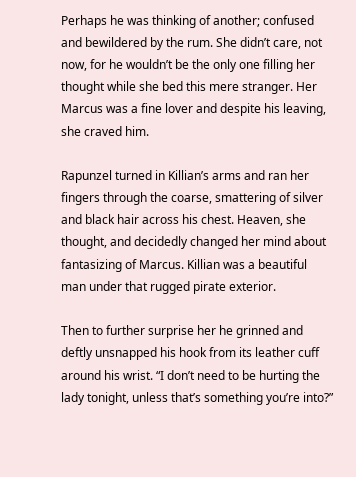Perhaps he was thinking of another; confused and bewildered by the rum. She didn’t care, not now, for he wouldn’t be the only one filling her thought while she bed this mere stranger. Her Marcus was a fine lover and despite his leaving, she craved him.

Rapunzel turned in Killian’s arms and ran her fingers through the coarse, smattering of silver and black hair across his chest. Heaven, she thought, and decidedly changed her mind about fantasizing of Marcus. Killian was a beautiful man under that rugged pirate exterior.

Then to further surprise her he grinned and deftly unsnapped his hook from its leather cuff around his wrist. “I don’t need to be hurting the lady tonight, unless that’s something you’re into?”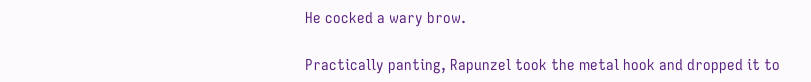He cocked a wary brow.

Practically panting, Rapunzel took the metal hook and dropped it to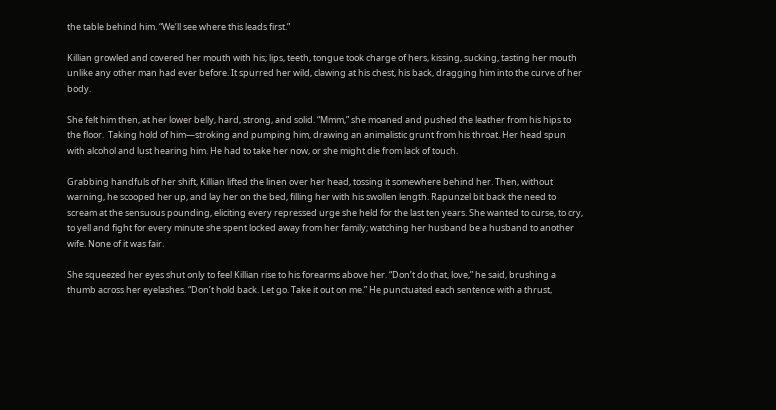the table behind him. “We’ll see where this leads first.”

Killian growled and covered her mouth with his; lips, teeth, tongue took charge of hers, kissing, sucking, tasting her mouth unlike any other man had ever before. It spurred her wild, clawing at his chest, his back, dragging him into the curve of her body.

She felt him then, at her lower belly, hard, strong, and solid. “Mmm,” she moaned and pushed the leather from his hips to the floor.  Taking hold of him—stroking and pumping him, drawing an animalistic grunt from his throat. Her head spun with alcohol and lust hearing him. He had to take her now, or she might die from lack of touch.

Grabbing handfuls of her shift, Killian lifted the linen over her head, tossing it somewhere behind her. Then, without warning, he scooped her up, and lay her on the bed, filling her with his swollen length. Rapunzel bit back the need to scream at the sensuous pounding, eliciting every repressed urge she held for the last ten years. She wanted to curse, to cry, to yell and fight for every minute she spent locked away from her family; watching her husband be a husband to another wife. None of it was fair.

She squeezed her eyes shut only to feel Killian rise to his forearms above her. “Don’t do that, love,” he said, brushing a thumb across her eyelashes. “Don’t hold back. Let go. Take it out on me.” He punctuated each sentence with a thrust,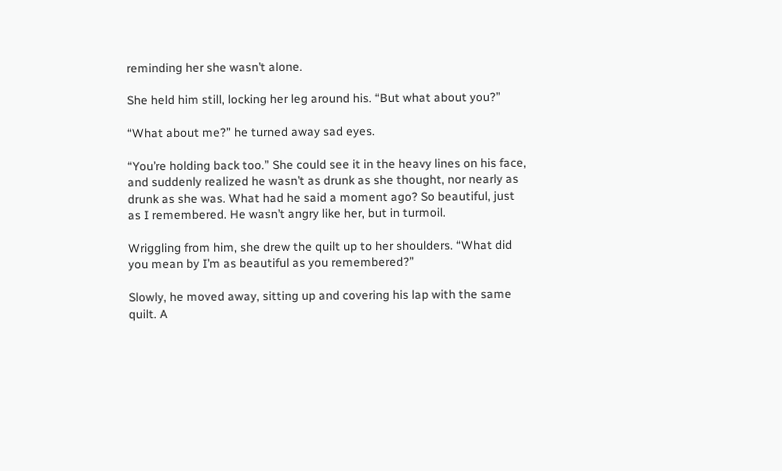reminding her she wasn’t alone.

She held him still, locking her leg around his. “But what about you?”

“What about me?” he turned away sad eyes.

“You’re holding back too.” She could see it in the heavy lines on his face, and suddenly realized he wasn’t as drunk as she thought, nor nearly as drunk as she was. What had he said a moment ago? So beautiful, just as I remembered. He wasn’t angry like her, but in turmoil.

Wriggling from him, she drew the quilt up to her shoulders. “What did you mean by I’m as beautiful as you remembered?”

Slowly, he moved away, sitting up and covering his lap with the same quilt. A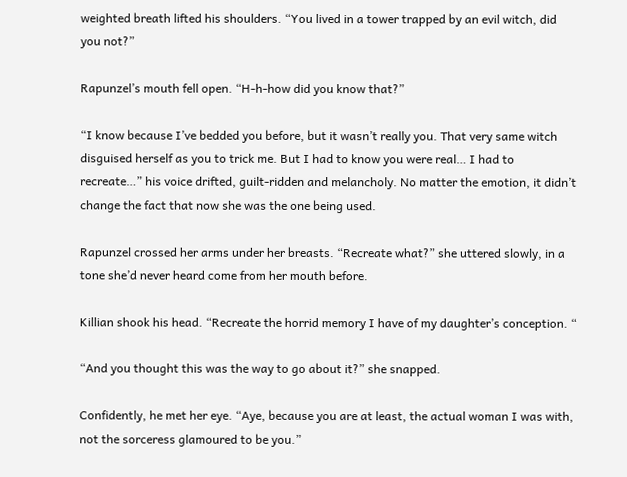weighted breath lifted his shoulders. “You lived in a tower trapped by an evil witch, did you not?”

Rapunzel’s mouth fell open. “H-h-how did you know that?”

“I know because I’ve bedded you before, but it wasn’t really you. That very same witch disguised herself as you to trick me. But I had to know you were real… I had to recreate…” his voice drifted, guilt-ridden and melancholy. No matter the emotion, it didn’t change the fact that now she was the one being used.

Rapunzel crossed her arms under her breasts. “Recreate what?” she uttered slowly, in a tone she’d never heard come from her mouth before.

Killian shook his head. “Recreate the horrid memory I have of my daughter’s conception. “

“And you thought this was the way to go about it?” she snapped.

Confidently, he met her eye. “Aye, because you are at least, the actual woman I was with, not the sorceress glamoured to be you.”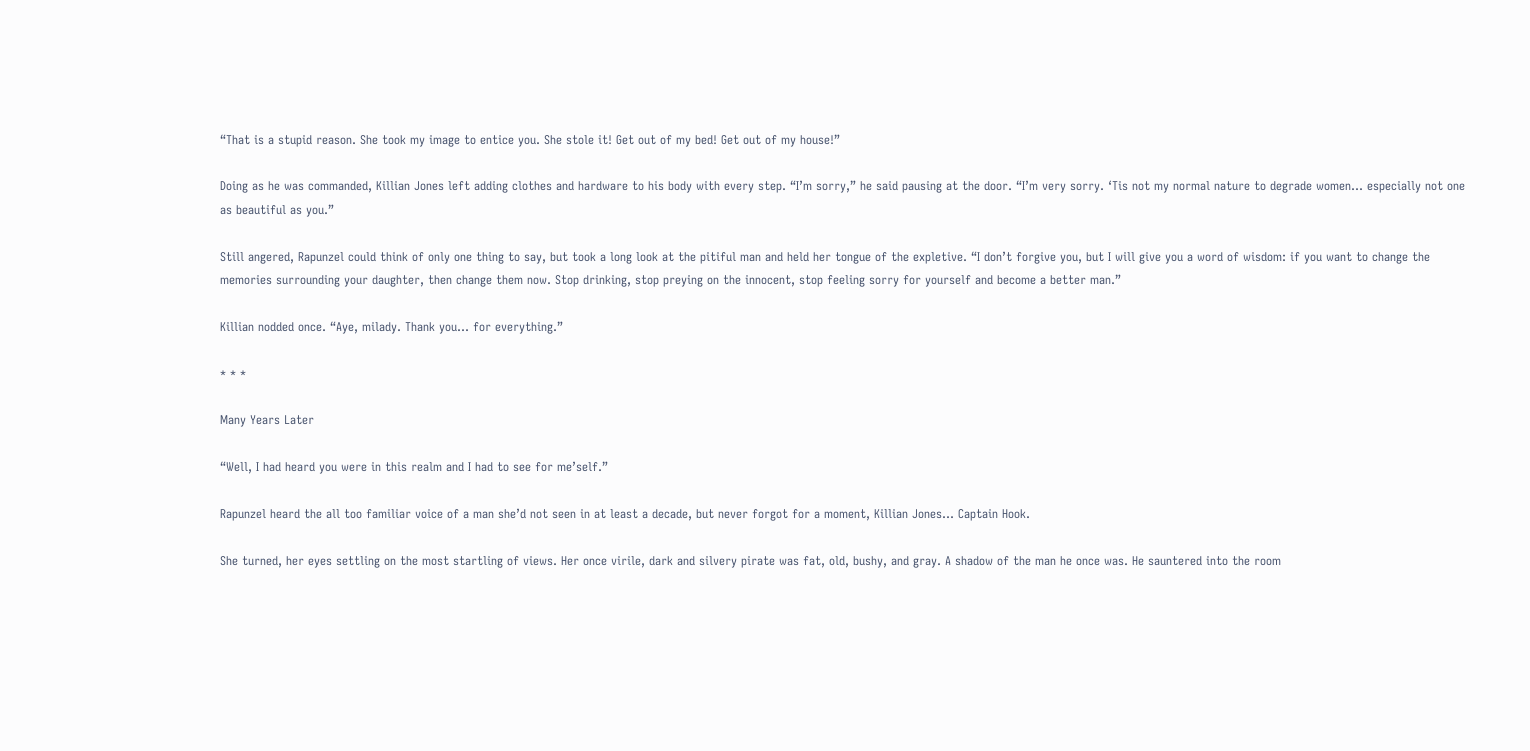“That is a stupid reason. She took my image to entice you. She stole it! Get out of my bed! Get out of my house!”

Doing as he was commanded, Killian Jones left adding clothes and hardware to his body with every step. “I’m sorry,” he said pausing at the door. “I’m very sorry. ‘Tis not my normal nature to degrade women… especially not one as beautiful as you.”

Still angered, Rapunzel could think of only one thing to say, but took a long look at the pitiful man and held her tongue of the expletive. “I don’t forgive you, but I will give you a word of wisdom: if you want to change the memories surrounding your daughter, then change them now. Stop drinking, stop preying on the innocent, stop feeling sorry for yourself and become a better man.”

Killian nodded once. “Aye, milady. Thank you… for everything.”

* * *

Many Years Later

“Well, I had heard you were in this realm and I had to see for me’self.”

Rapunzel heard the all too familiar voice of a man she’d not seen in at least a decade, but never forgot for a moment, Killian Jones… Captain Hook.

She turned, her eyes settling on the most startling of views. Her once virile, dark and silvery pirate was fat, old, bushy, and gray. A shadow of the man he once was. He sauntered into the room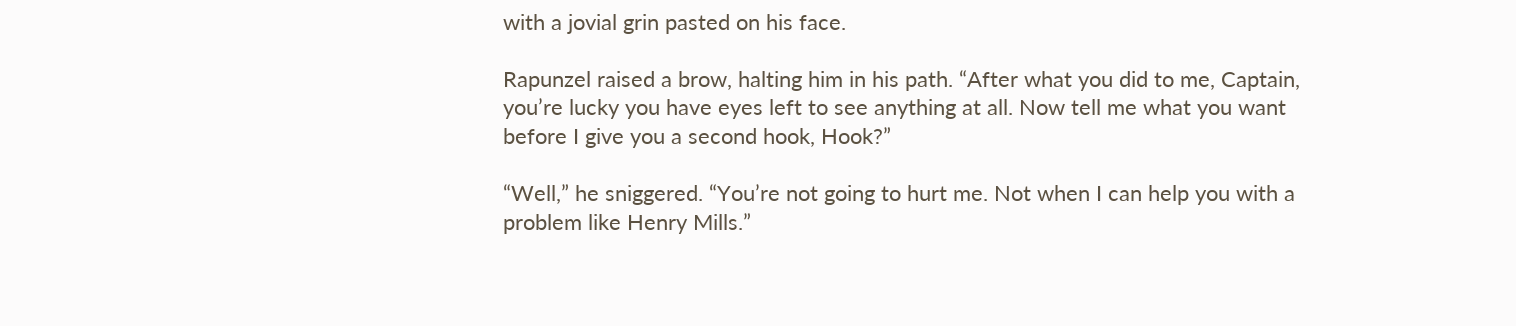with a jovial grin pasted on his face.

Rapunzel raised a brow, halting him in his path. “After what you did to me, Captain, you’re lucky you have eyes left to see anything at all. Now tell me what you want before I give you a second hook, Hook?”

“Well,” he sniggered. “You’re not going to hurt me. Not when I can help you with a problem like Henry Mills.”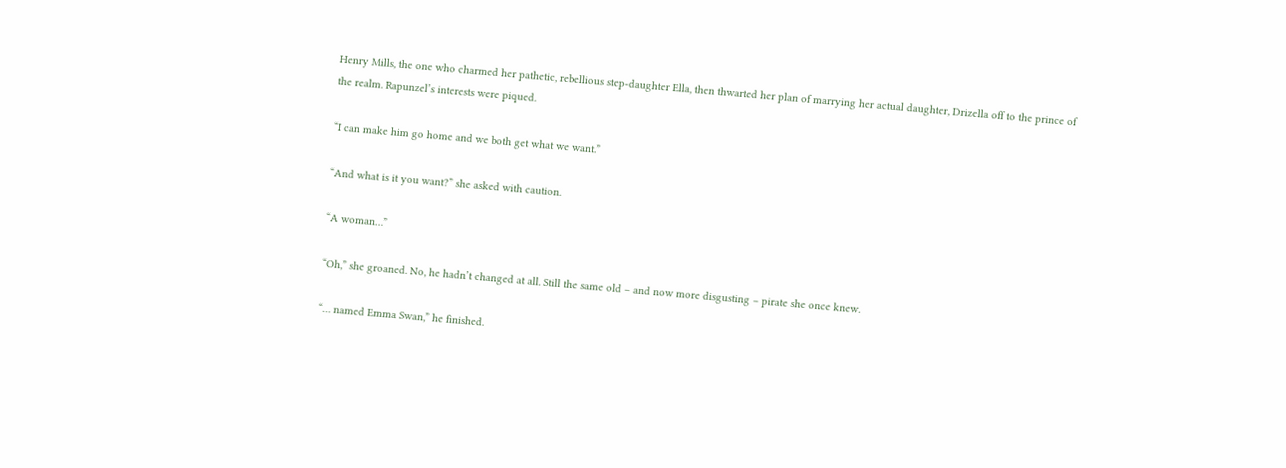Henry Mills, the one who charmed her pathetic, rebellious step-daughter Ella, then thwarted her plan of marrying her actual daughter, Drizella off to the prince of the realm. Rapunzel’s interests were piqued.

“I can make him go home and we both get what we want.”

“And what is it you want?” she asked with caution.

“A woman…”

“Oh,” she groaned. No, he hadn’t changed at all. Still the same old – and now more disgusting – pirate she once knew.

“… named Emma Swan,” he finished.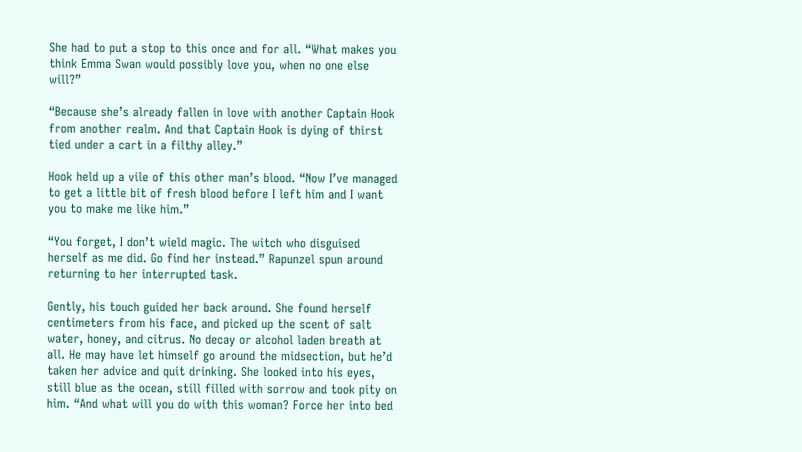She had to put a stop to this once and for all. “What makes you think Emma Swan would possibly love you, when no one else will?”

“Because she’s already fallen in love with another Captain Hook from another realm. And that Captain Hook is dying of thirst tied under a cart in a filthy alley.”

Hook held up a vile of this other man’s blood. “Now I’ve managed to get a little bit of fresh blood before I left him and I want you to make me like him.”

“You forget, I don’t wield magic. The witch who disguised herself as me did. Go find her instead.” Rapunzel spun around returning to her interrupted task.

Gently, his touch guided her back around. She found herself centimeters from his face, and picked up the scent of salt water, honey, and citrus. No decay or alcohol laden breath at all. He may have let himself go around the midsection, but he’d taken her advice and quit drinking. She looked into his eyes, still blue as the ocean, still filled with sorrow and took pity on him. “And what will you do with this woman? Force her into bed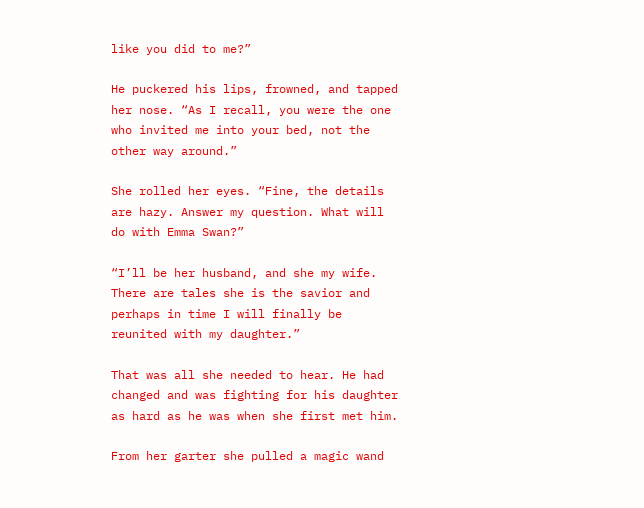like you did to me?”

He puckered his lips, frowned, and tapped her nose. “As I recall, you were the one who invited me into your bed, not the other way around.”

She rolled her eyes. “Fine, the details are hazy. Answer my question. What will do with Emma Swan?”

“I’ll be her husband, and she my wife. There are tales she is the savior and perhaps in time I will finally be reunited with my daughter.”

That was all she needed to hear. He had changed and was fighting for his daughter as hard as he was when she first met him.

From her garter she pulled a magic wand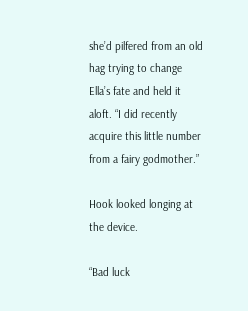she’d pilfered from an old hag trying to change Ella’s fate and held it aloft. “I did recently acquire this little number from a fairy godmother.”

Hook looked longing at the device.

“Bad luck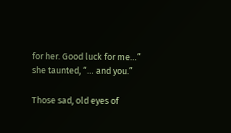for her. Good luck for me…” she taunted, “… and you.”

Those sad, old eyes of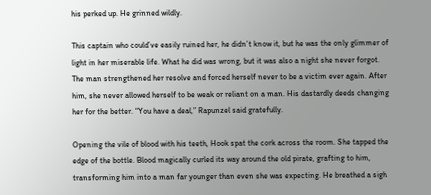his perked up. He grinned wildly.

This captain who could’ve easily ruined her, he didn’t know it, but he was the only glimmer of light in her miserable life. What he did was wrong, but it was also a night she never forgot. The man strengthened her resolve and forced herself never to be a victim ever again. After him, she never allowed herself to be weak or reliant on a man. His dastardly deeds changing her for the better. “You have a deal,” Rapunzel said gratefully.

Opening the vile of blood with his teeth, Hook spat the cork across the room. She tapped the edge of the bottle. Blood magically curled its way around the old pirate, grafting to him, transforming him into a man far younger than even she was expecting. He breathed a sigh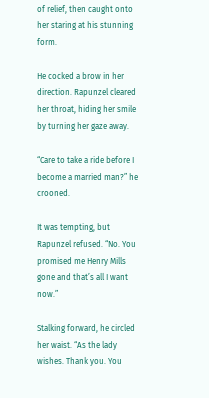of relief, then caught onto her staring at his stunning form.

He cocked a brow in her direction. Rapunzel cleared her throat, hiding her smile by turning her gaze away.

“Care to take a ride before I become a married man?” he crooned.

It was tempting, but Rapunzel refused. “No. You promised me Henry Mills gone and that’s all I want now.”

Stalking forward, he circled her waist. “As the lady wishes. Thank you. You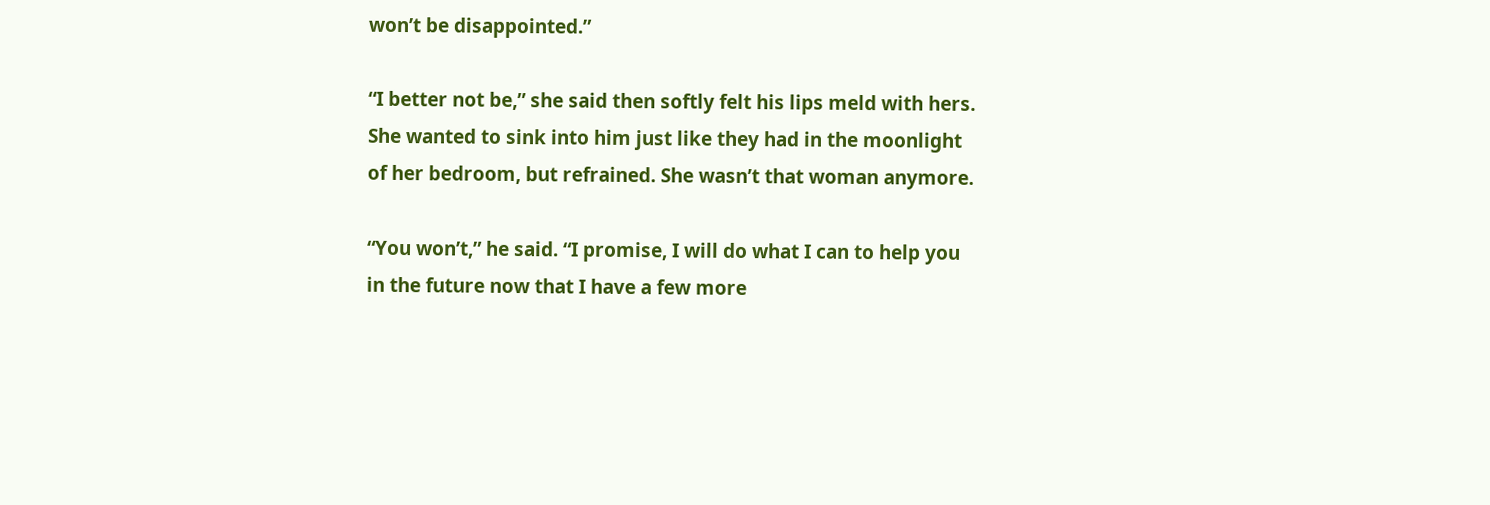won’t be disappointed.”

“I better not be,” she said then softly felt his lips meld with hers. She wanted to sink into him just like they had in the moonlight of her bedroom, but refrained. She wasn’t that woman anymore.

“You won’t,” he said. “I promise, I will do what I can to help you in the future now that I have a few more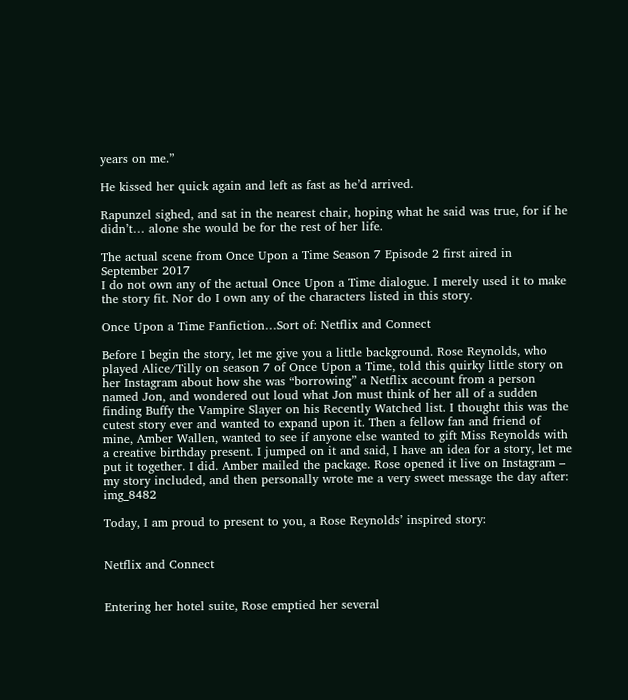years on me.”

He kissed her quick again and left as fast as he’d arrived.

Rapunzel sighed, and sat in the nearest chair, hoping what he said was true, for if he didn’t… alone she would be for the rest of her life.

The actual scene from Once Upon a Time Season 7 Episode 2 first aired in September 2017
I do not own any of the actual Once Upon a Time dialogue. I merely used it to make the story fit. Nor do I own any of the characters listed in this story.

Once Upon a Time Fanfiction…Sort of: Netflix and Connect

Before I begin the story, let me give you a little background. Rose Reynolds, who played Alice/Tilly on season 7 of Once Upon a Time, told this quirky little story on her Instagram about how she was “borrowing” a Netflix account from a person named Jon, and wondered out loud what Jon must think of her all of a sudden finding Buffy the Vampire Slayer on his Recently Watched list. I thought this was the cutest story ever and wanted to expand upon it. Then a fellow fan and friend of mine, Amber Wallen, wanted to see if anyone else wanted to gift Miss Reynolds with a creative birthday present. I jumped on it and said, I have an idea for a story, let me put it together. I did. Amber mailed the package. Rose opened it live on Instagram – my story included, and then personally wrote me a very sweet message the day after: img_8482

Today, I am proud to present to you, a Rose Reynolds’ inspired story:


Netflix and Connect


Entering her hotel suite, Rose emptied her several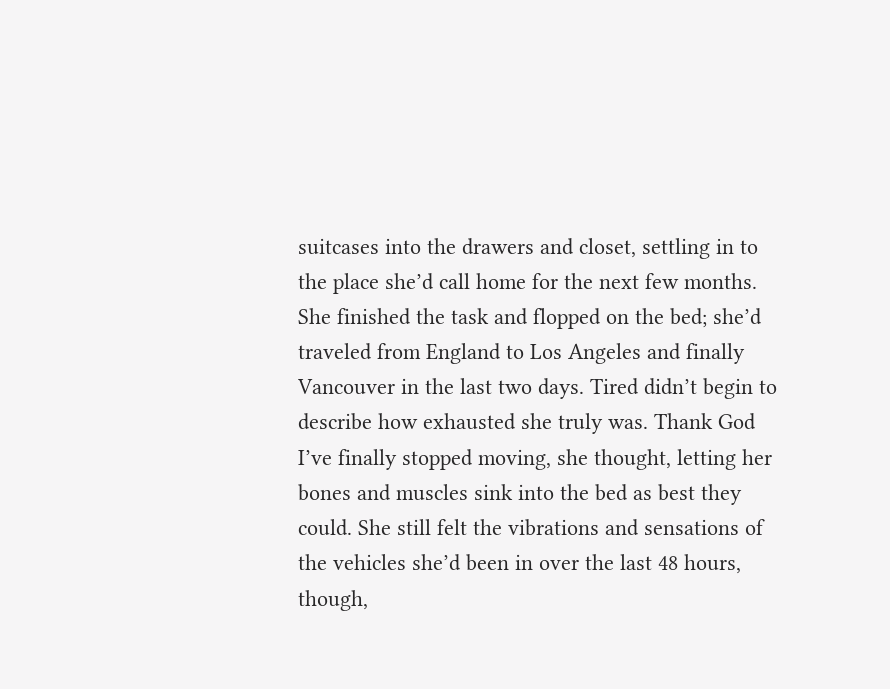suitcases into the drawers and closet, settling in to the place she’d call home for the next few months. She finished the task and flopped on the bed; she’d traveled from England to Los Angeles and finally Vancouver in the last two days. Tired didn’t begin to describe how exhausted she truly was. Thank God I’ve finally stopped moving, she thought, letting her bones and muscles sink into the bed as best they could. She still felt the vibrations and sensations of the vehicles she’d been in over the last 48 hours, though,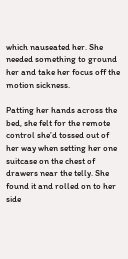which nauseated her. She needed something to ground her and take her focus off the motion sickness.

Patting her hands across the bed, she felt for the remote control she’d tossed out of her way when setting her one suitcase on the chest of drawers near the telly. She found it and rolled on to her side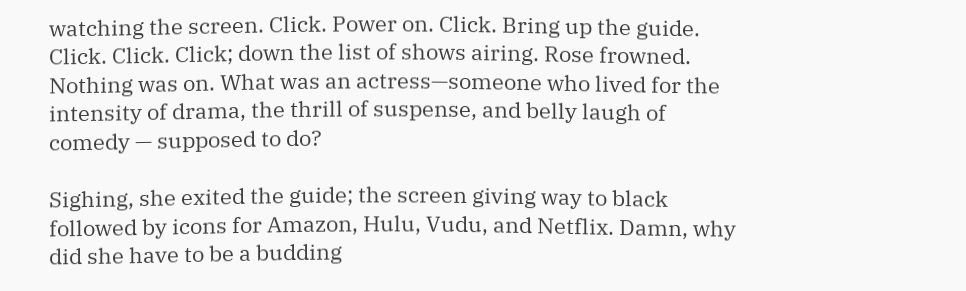watching the screen. Click. Power on. Click. Bring up the guide. Click. Click. Click; down the list of shows airing. Rose frowned. Nothing was on. What was an actress—someone who lived for the intensity of drama, the thrill of suspense, and belly laugh of comedy — supposed to do?

Sighing, she exited the guide; the screen giving way to black followed by icons for Amazon, Hulu, Vudu, and Netflix. Damn, why did she have to be a budding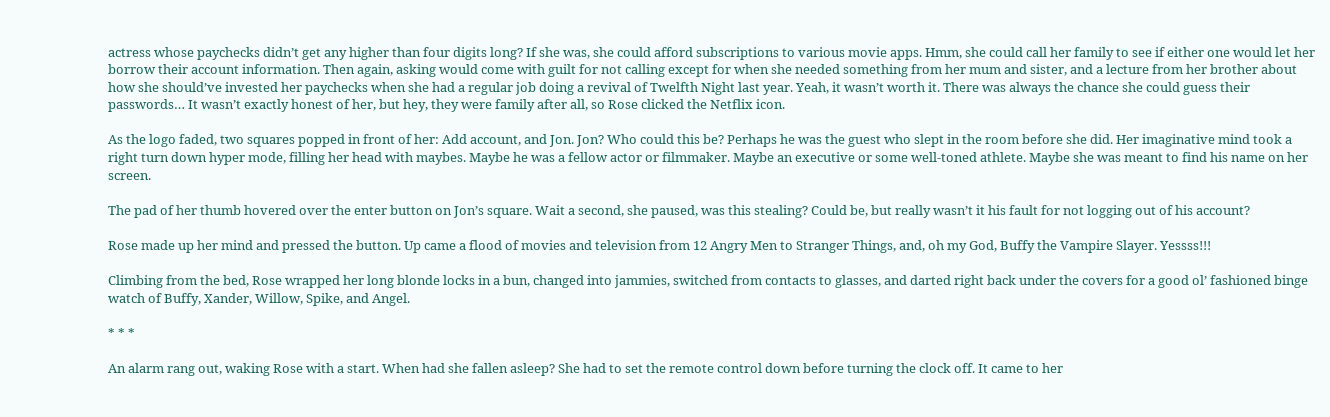actress whose paychecks didn’t get any higher than four digits long? If she was, she could afford subscriptions to various movie apps. Hmm, she could call her family to see if either one would let her borrow their account information. Then again, asking would come with guilt for not calling except for when she needed something from her mum and sister, and a lecture from her brother about how she should’ve invested her paychecks when she had a regular job doing a revival of Twelfth Night last year. Yeah, it wasn’t worth it. There was always the chance she could guess their passwords… It wasn’t exactly honest of her, but hey, they were family after all, so Rose clicked the Netflix icon.

As the logo faded, two squares popped in front of her: Add account, and Jon. Jon? Who could this be? Perhaps he was the guest who slept in the room before she did. Her imaginative mind took a right turn down hyper mode, filling her head with maybes. Maybe he was a fellow actor or filmmaker. Maybe an executive or some well-toned athlete. Maybe she was meant to find his name on her screen.

The pad of her thumb hovered over the enter button on Jon’s square. Wait a second, she paused, was this stealing? Could be, but really wasn’t it his fault for not logging out of his account?

Rose made up her mind and pressed the button. Up came a flood of movies and television from 12 Angry Men to Stranger Things, and, oh my God, Buffy the Vampire Slayer. Yessss!!!

Climbing from the bed, Rose wrapped her long blonde locks in a bun, changed into jammies, switched from contacts to glasses, and darted right back under the covers for a good ol’ fashioned binge watch of Buffy, Xander, Willow, Spike, and Angel.

* * *

An alarm rang out, waking Rose with a start. When had she fallen asleep? She had to set the remote control down before turning the clock off. It came to her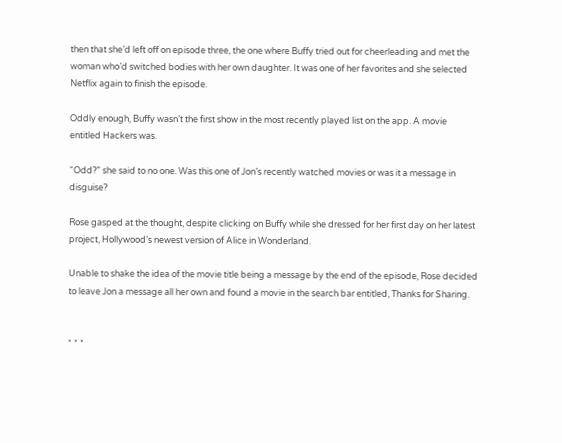then that she’d left off on episode three, the one where Buffy tried out for cheerleading and met the woman who’d switched bodies with her own daughter. It was one of her favorites and she selected Netflix again to finish the episode.

Oddly enough, Buffy wasn’t the first show in the most recently played list on the app. A movie entitled Hackers was.

“Odd?” she said to no one. Was this one of Jon’s recently watched movies or was it a message in disguise?

Rose gasped at the thought, despite clicking on Buffy while she dressed for her first day on her latest project, Hollywood’s newest version of Alice in Wonderland.

Unable to shake the idea of the movie title being a message by the end of the episode, Rose decided to leave Jon a message all her own and found a movie in the search bar entitled, Thanks for Sharing.


* * *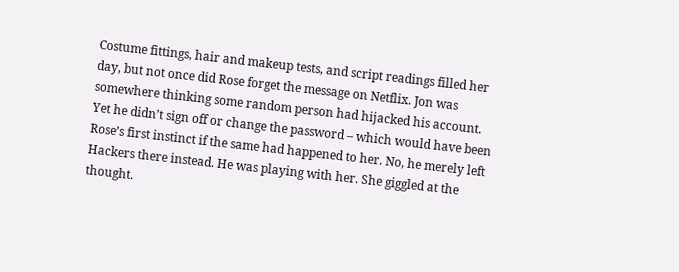Costume fittings, hair and makeup tests, and script readings filled her day, but not once did Rose forget the message on Netflix. Jon was somewhere thinking some random person had hijacked his account. Yet he didn’t sign off or change the password – which would have been Rose’s first instinct if the same had happened to her. No, he merely left Hackers there instead. He was playing with her. She giggled at the thought.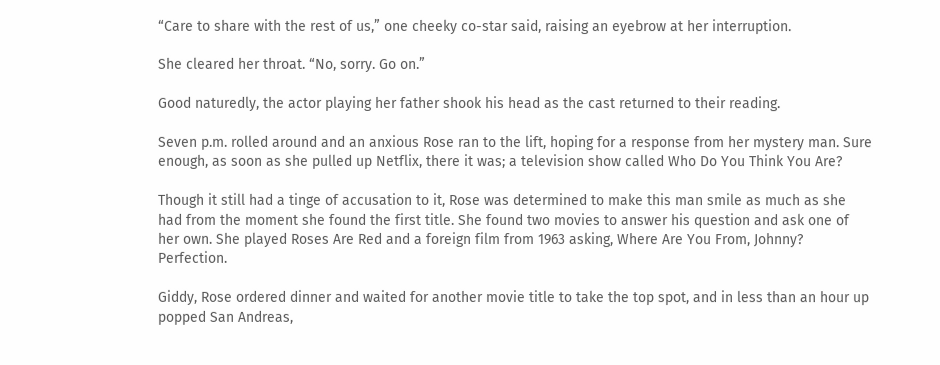“Care to share with the rest of us,” one cheeky co-star said, raising an eyebrow at her interruption.

She cleared her throat. “No, sorry. Go on.”

Good naturedly, the actor playing her father shook his head as the cast returned to their reading.

Seven p.m. rolled around and an anxious Rose ran to the lift, hoping for a response from her mystery man. Sure enough, as soon as she pulled up Netflix, there it was; a television show called Who Do You Think You Are?

Though it still had a tinge of accusation to it, Rose was determined to make this man smile as much as she had from the moment she found the first title. She found two movies to answer his question and ask one of her own. She played Roses Are Red and a foreign film from 1963 asking, Where Are You From, Johnny? Perfection.

Giddy, Rose ordered dinner and waited for another movie title to take the top spot, and in less than an hour up popped San Andreas,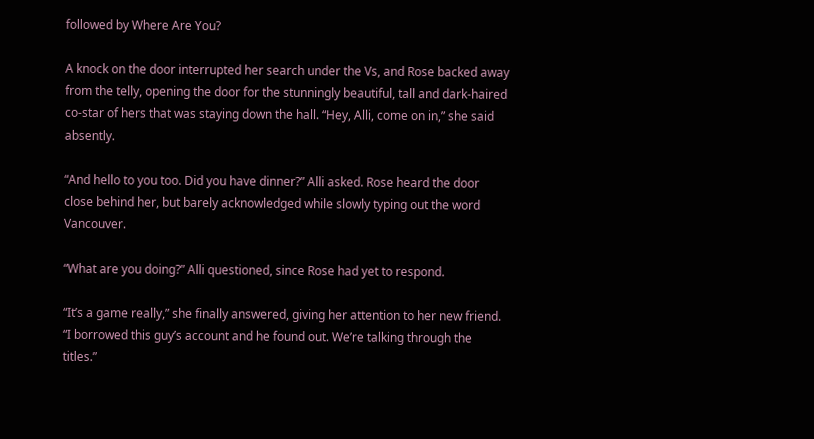followed by Where Are You?

A knock on the door interrupted her search under the Vs, and Rose backed away from the telly, opening the door for the stunningly beautiful, tall and dark-haired co-star of hers that was staying down the hall. “Hey, Alli, come on in,” she said absently.

“And hello to you too. Did you have dinner?” Alli asked. Rose heard the door close behind her, but barely acknowledged while slowly typing out the word Vancouver.

“What are you doing?” Alli questioned, since Rose had yet to respond.

“It’s a game really,” she finally answered, giving her attention to her new friend. “I borrowed this guy’s account and he found out. We’re talking through the titles.”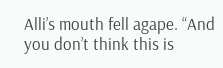Alli’s mouth fell agape. “And you don’t think this is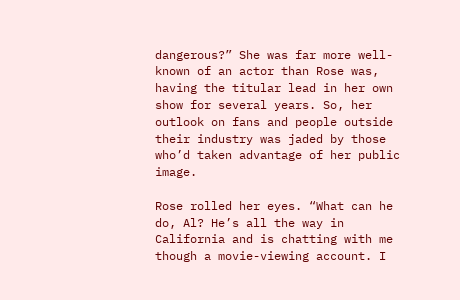dangerous?” She was far more well-known of an actor than Rose was, having the titular lead in her own show for several years. So, her outlook on fans and people outside their industry was jaded by those who’d taken advantage of her public image.

Rose rolled her eyes. “What can he do, Al? He’s all the way in California and is chatting with me though a movie-viewing account. I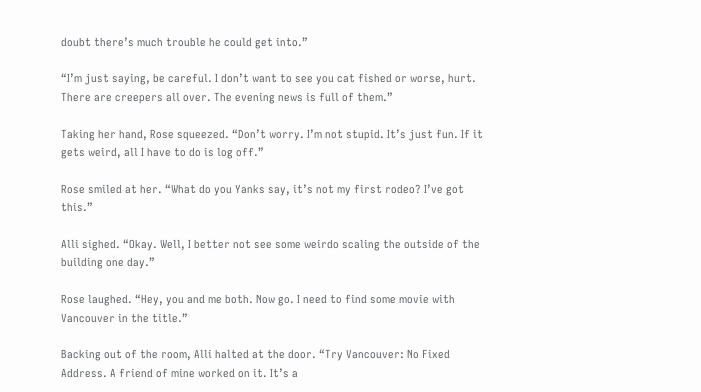doubt there’s much trouble he could get into.”

“I’m just saying, be careful. I don’t want to see you cat fished or worse, hurt. There are creepers all over. The evening news is full of them.”

Taking her hand, Rose squeezed. “Don’t worry. I’m not stupid. It’s just fun. If it gets weird, all I have to do is log off.”

Rose smiled at her. “What do you Yanks say, it’s not my first rodeo? I’ve got this.”

Alli sighed. “Okay. Well, I better not see some weirdo scaling the outside of the building one day.”

Rose laughed. “Hey, you and me both. Now go. I need to find some movie with Vancouver in the title.”

Backing out of the room, Alli halted at the door. “Try Vancouver: No Fixed Address. A friend of mine worked on it. It’s a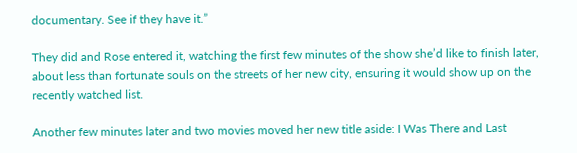documentary. See if they have it.”

They did and Rose entered it, watching the first few minutes of the show she’d like to finish later, about less than fortunate souls on the streets of her new city, ensuring it would show up on the recently watched list.

Another few minutes later and two movies moved her new title aside: I Was There and Last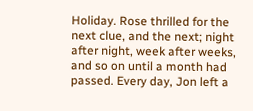Holiday. Rose thrilled for the next clue, and the next; night after night, week after weeks, and so on until a month had passed. Every day, Jon left a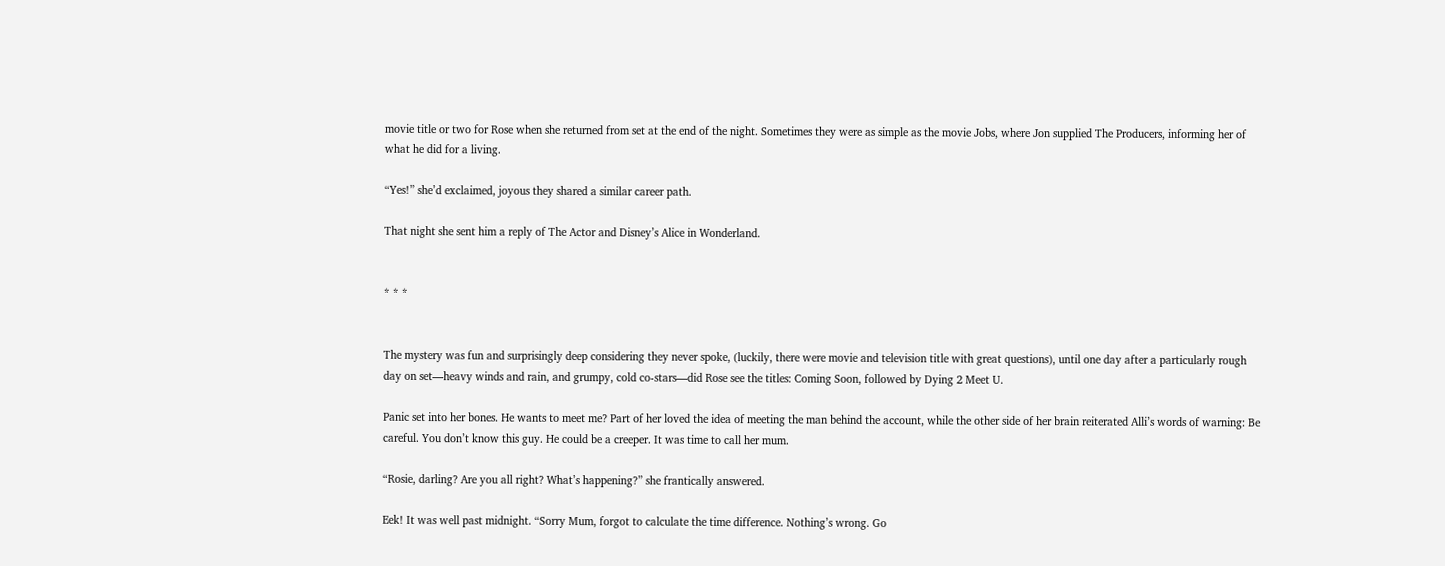movie title or two for Rose when she returned from set at the end of the night. Sometimes they were as simple as the movie Jobs, where Jon supplied The Producers, informing her of what he did for a living.

“Yes!” she’d exclaimed, joyous they shared a similar career path.

That night she sent him a reply of The Actor and Disney’s Alice in Wonderland.


* * *


The mystery was fun and surprisingly deep considering they never spoke, (luckily, there were movie and television title with great questions), until one day after a particularly rough day on set—heavy winds and rain, and grumpy, cold co-stars—did Rose see the titles: Coming Soon, followed by Dying 2 Meet U.

Panic set into her bones. He wants to meet me? Part of her loved the idea of meeting the man behind the account, while the other side of her brain reiterated Alli’s words of warning: Be careful. You don’t know this guy. He could be a creeper. It was time to call her mum.

“Rosie, darling? Are you all right? What’s happening?” she frantically answered.

Eek! It was well past midnight. “Sorry Mum, forgot to calculate the time difference. Nothing’s wrong. Go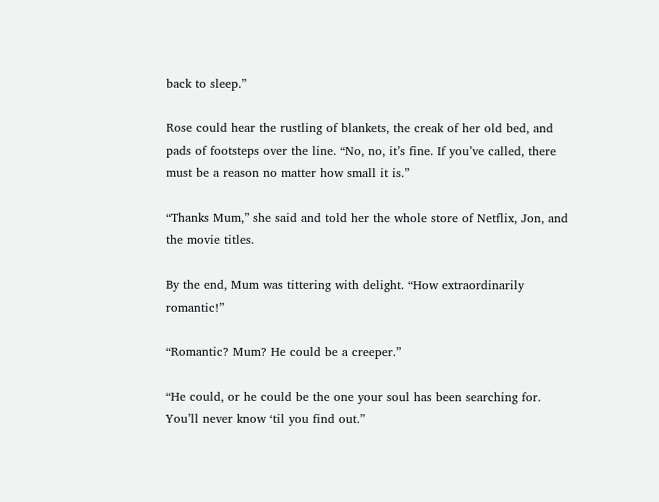back to sleep.”

Rose could hear the rustling of blankets, the creak of her old bed, and pads of footsteps over the line. “No, no, it’s fine. If you’ve called, there must be a reason no matter how small it is.”

“Thanks Mum,” she said and told her the whole store of Netflix, Jon, and the movie titles.

By the end, Mum was tittering with delight. “How extraordinarily romantic!”

“Romantic? Mum? He could be a creeper.”

“He could, or he could be the one your soul has been searching for. You’ll never know ‘til you find out.”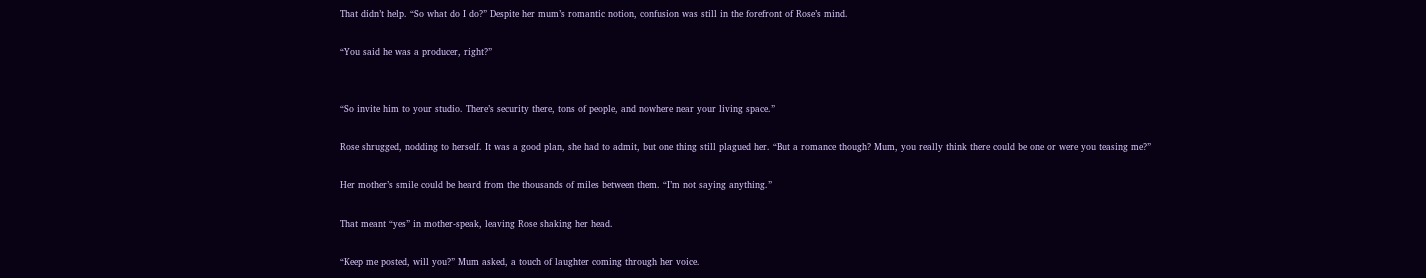That didn’t help. “So what do I do?” Despite her mum’s romantic notion, confusion was still in the forefront of Rose’s mind.

“You said he was a producer, right?”


“So invite him to your studio. There’s security there, tons of people, and nowhere near your living space.”

Rose shrugged, nodding to herself. It was a good plan, she had to admit, but one thing still plagued her. “But a romance though? Mum, you really think there could be one or were you teasing me?”

Her mother’s smile could be heard from the thousands of miles between them. “I’m not saying anything.”

That meant “yes” in mother-speak, leaving Rose shaking her head.

“Keep me posted, will you?” Mum asked, a touch of laughter coming through her voice.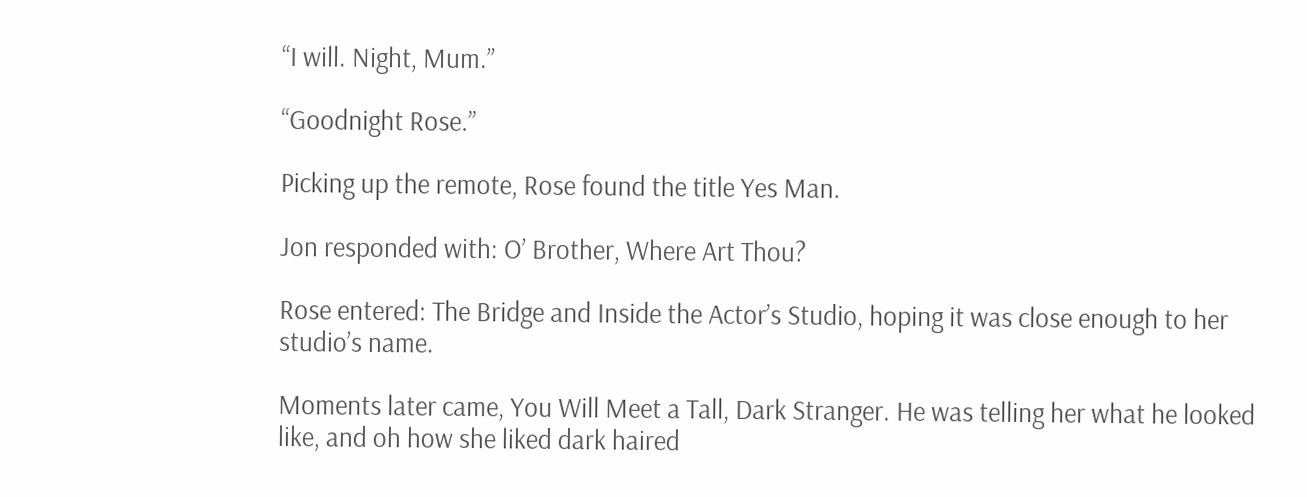“I will. Night, Mum.”

“Goodnight Rose.”

Picking up the remote, Rose found the title Yes Man.

Jon responded with: O’ Brother, Where Art Thou?

Rose entered: The Bridge and Inside the Actor’s Studio, hoping it was close enough to her studio’s name.

Moments later came, You Will Meet a Tall, Dark Stranger. He was telling her what he looked like, and oh how she liked dark haired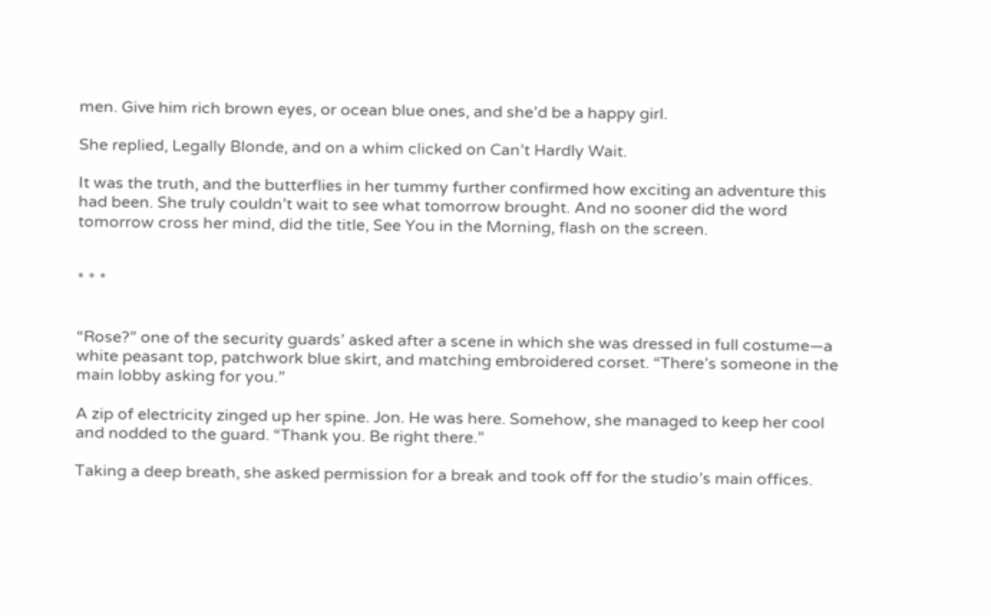men. Give him rich brown eyes, or ocean blue ones, and she’d be a happy girl.

She replied, Legally Blonde, and on a whim clicked on Can’t Hardly Wait.

It was the truth, and the butterflies in her tummy further confirmed how exciting an adventure this had been. She truly couldn’t wait to see what tomorrow brought. And no sooner did the word tomorrow cross her mind, did the title, See You in the Morning, flash on the screen.


* * *


“Rose?” one of the security guards’ asked after a scene in which she was dressed in full costume—a white peasant top, patchwork blue skirt, and matching embroidered corset. “There’s someone in the main lobby asking for you.”

A zip of electricity zinged up her spine. Jon. He was here. Somehow, she managed to keep her cool and nodded to the guard. “Thank you. Be right there.”

Taking a deep breath, she asked permission for a break and took off for the studio’s main offices.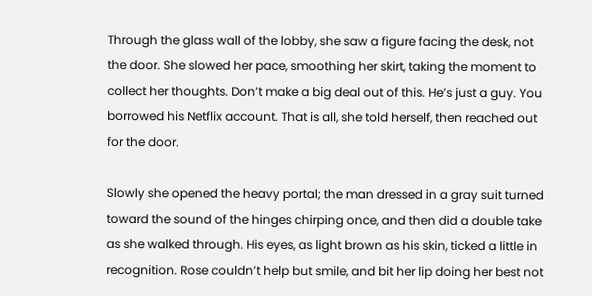Through the glass wall of the lobby, she saw a figure facing the desk, not the door. She slowed her pace, smoothing her skirt, taking the moment to collect her thoughts. Don’t make a big deal out of this. He’s just a guy. You borrowed his Netflix account. That is all, she told herself, then reached out for the door.

Slowly she opened the heavy portal; the man dressed in a gray suit turned toward the sound of the hinges chirping once, and then did a double take as she walked through. His eyes, as light brown as his skin, ticked a little in recognition. Rose couldn’t help but smile, and bit her lip doing her best not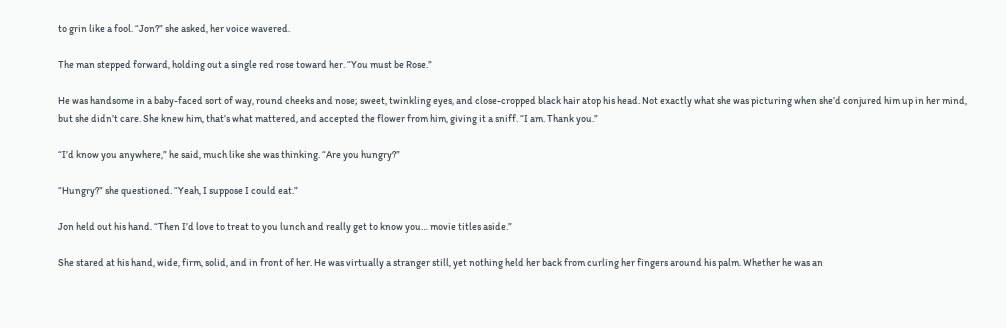to grin like a fool. “Jon?” she asked, her voice wavered.

The man stepped forward, holding out a single red rose toward her. “You must be Rose.”

He was handsome in a baby-faced sort of way, round cheeks and nose; sweet, twinkling eyes, and close-cropped black hair atop his head. Not exactly what she was picturing when she’d conjured him up in her mind, but she didn’t care. She knew him, that’s what mattered, and accepted the flower from him, giving it a sniff. “I am. Thank you.”

“I’d know you anywhere,” he said, much like she was thinking. “Are you hungry?”

“Hungry?” she questioned. “Yeah, I suppose I could eat.”

Jon held out his hand. “Then I’d love to treat to you lunch and really get to know you… movie titles aside.”

She stared at his hand, wide, firm, solid, and in front of her. He was virtually a stranger still, yet nothing held her back from curling her fingers around his palm. Whether he was an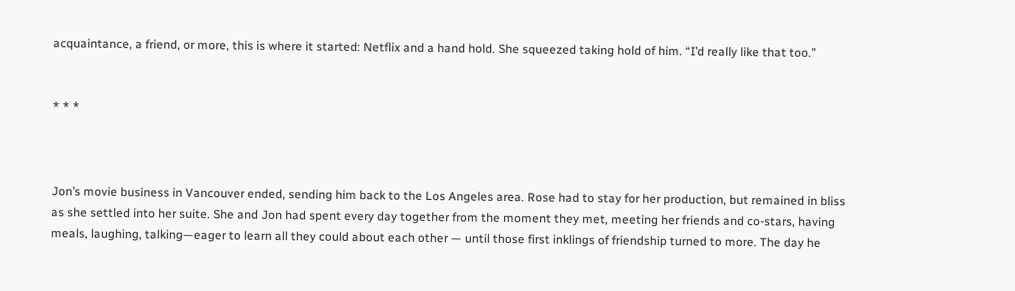acquaintance, a friend, or more, this is where it started: Netflix and a hand hold. She squeezed taking hold of him. “I’d really like that too.”


* * *



Jon’s movie business in Vancouver ended, sending him back to the Los Angeles area. Rose had to stay for her production, but remained in bliss as she settled into her suite. She and Jon had spent every day together from the moment they met, meeting her friends and co-stars, having meals, laughing, talking—eager to learn all they could about each other — until those first inklings of friendship turned to more. The day he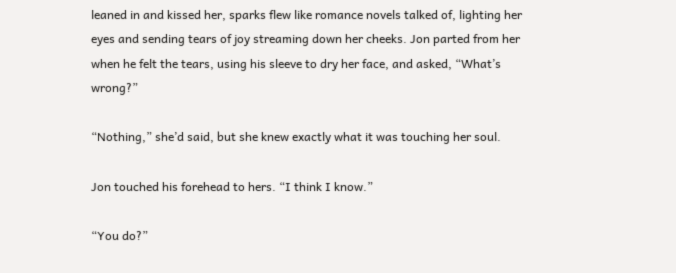leaned in and kissed her, sparks flew like romance novels talked of, lighting her eyes and sending tears of joy streaming down her cheeks. Jon parted from her when he felt the tears, using his sleeve to dry her face, and asked, “What’s wrong?”

“Nothing,” she’d said, but she knew exactly what it was touching her soul.

Jon touched his forehead to hers. “I think I know.”

“You do?”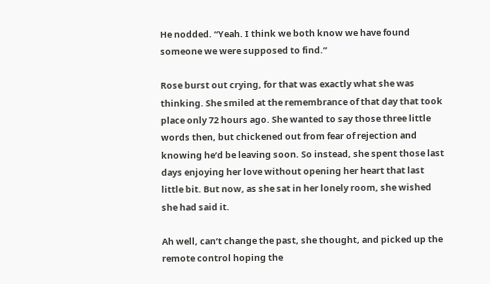He nodded. “Yeah. I think we both know we have found someone we were supposed to find.”

Rose burst out crying, for that was exactly what she was thinking. She smiled at the remembrance of that day that took place only 72 hours ago. She wanted to say those three little words then, but chickened out from fear of rejection and knowing he’d be leaving soon. So instead, she spent those last days enjoying her love without opening her heart that last little bit. But now, as she sat in her lonely room, she wished she had said it.

Ah well, can’t change the past, she thought, and picked up the remote control hoping the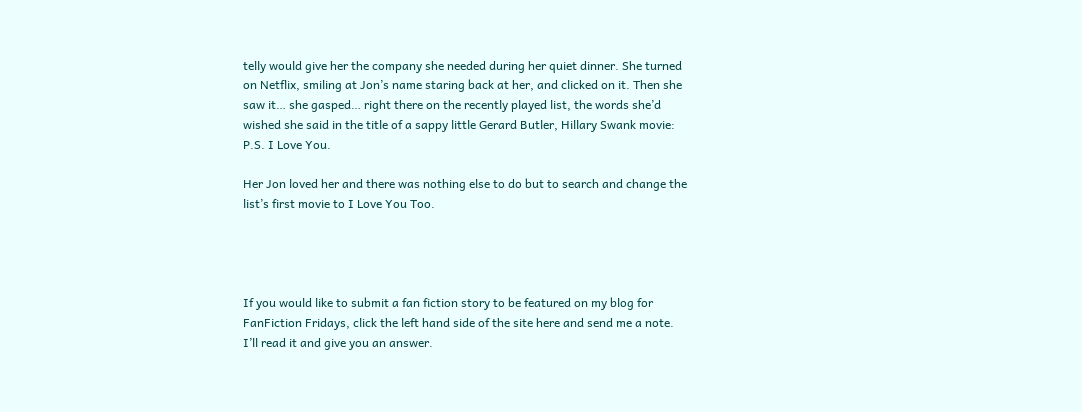telly would give her the company she needed during her quiet dinner. She turned on Netflix, smiling at Jon’s name staring back at her, and clicked on it. Then she saw it… she gasped… right there on the recently played list, the words she’d wished she said in the title of a sappy little Gerard Butler, Hillary Swank movie: P.S. I Love You.

Her Jon loved her and there was nothing else to do but to search and change the list’s first movie to I Love You Too.




If you would like to submit a fan fiction story to be featured on my blog for FanFiction Fridays, click the left hand side of the site here and send me a note. I’ll read it and give you an answer.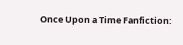Once Upon a Time Fanfiction: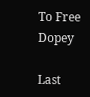To Free Dopey

Last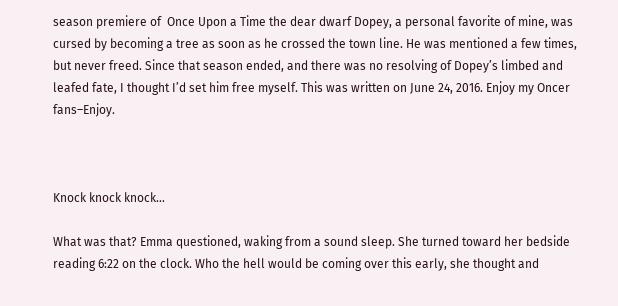season premiere of  Once Upon a Time the dear dwarf Dopey, a personal favorite of mine, was cursed by becoming a tree as soon as he crossed the town line. He was mentioned a few times, but never freed. Since that season ended, and there was no resolving of Dopey’s limbed and leafed fate, I thought I’d set him free myself. This was written on June 24, 2016. Enjoy my Oncer fans–Enjoy.



Knock knock knock…

What was that? Emma questioned, waking from a sound sleep. She turned toward her bedside reading 6:22 on the clock. Who the hell would be coming over this early, she thought and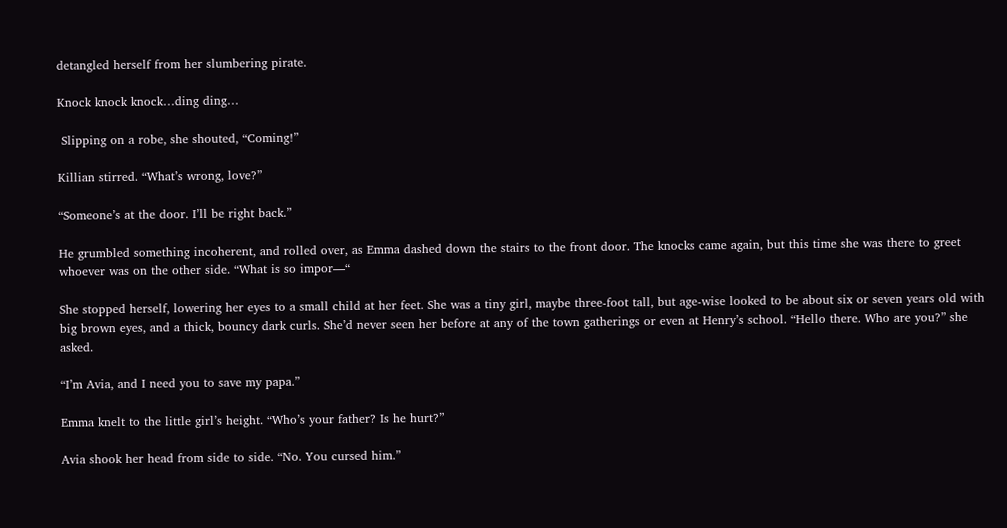detangled herself from her slumbering pirate.

Knock knock knock…ding ding…

 Slipping on a robe, she shouted, “Coming!”

Killian stirred. “What’s wrong, love?”

“Someone’s at the door. I’ll be right back.”

He grumbled something incoherent, and rolled over, as Emma dashed down the stairs to the front door. The knocks came again, but this time she was there to greet whoever was on the other side. “What is so impor—“

She stopped herself, lowering her eyes to a small child at her feet. She was a tiny girl, maybe three-foot tall, but age-wise looked to be about six or seven years old with big brown eyes, and a thick, bouncy dark curls. She’d never seen her before at any of the town gatherings or even at Henry’s school. “Hello there. Who are you?” she asked.

“I’m Avia, and I need you to save my papa.”

Emma knelt to the little girl’s height. “Who’s your father? Is he hurt?”

Avia shook her head from side to side. “No. You cursed him.”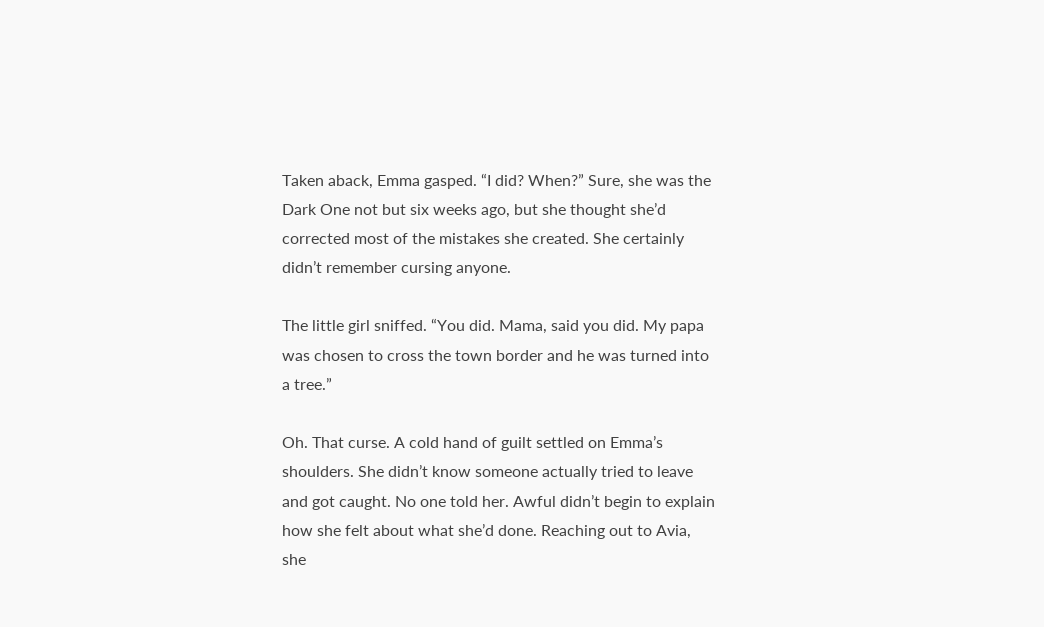Taken aback, Emma gasped. “I did? When?” Sure, she was the Dark One not but six weeks ago, but she thought she’d corrected most of the mistakes she created. She certainly didn’t remember cursing anyone.

The little girl sniffed. “You did. Mama, said you did. My papa was chosen to cross the town border and he was turned into a tree.”

Oh. That curse. A cold hand of guilt settled on Emma’s shoulders. She didn’t know someone actually tried to leave and got caught. No one told her. Awful didn’t begin to explain how she felt about what she’d done. Reaching out to Avia, she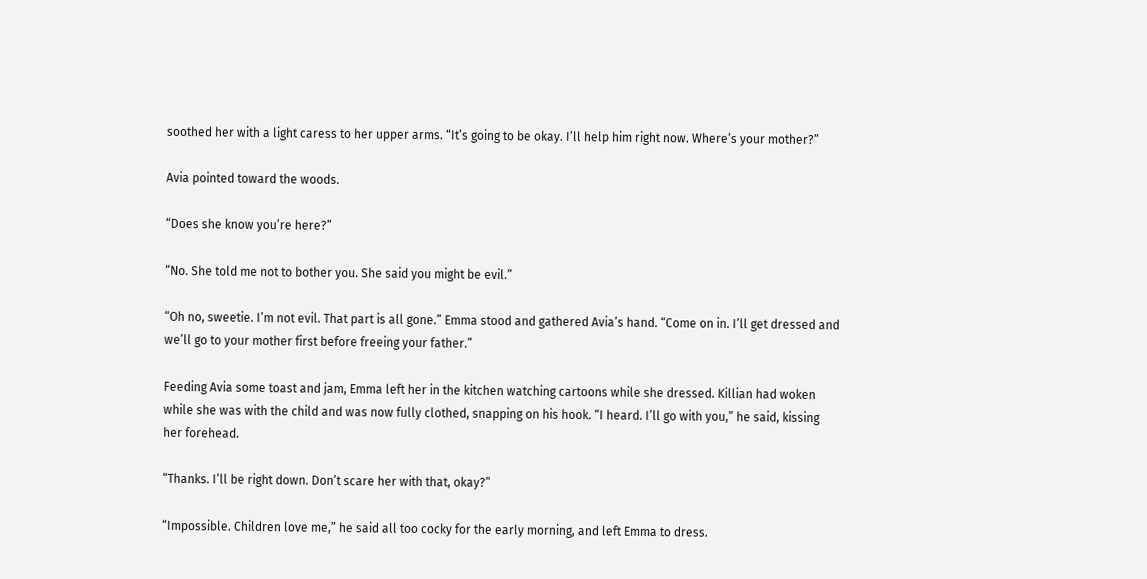soothed her with a light caress to her upper arms. “It’s going to be okay. I’ll help him right now. Where’s your mother?”

Avia pointed toward the woods.

“Does she know you’re here?”

“No. She told me not to bother you. She said you might be evil.”

“Oh no, sweetie. I’m not evil. That part is all gone.” Emma stood and gathered Avia’s hand. “Come on in. I’ll get dressed and we’ll go to your mother first before freeing your father.”

Feeding Avia some toast and jam, Emma left her in the kitchen watching cartoons while she dressed. Killian had woken while she was with the child and was now fully clothed, snapping on his hook. “I heard. I’ll go with you,” he said, kissing her forehead.

“Thanks. I’ll be right down. Don’t scare her with that, okay?”

“Impossible. Children love me,” he said all too cocky for the early morning, and left Emma to dress.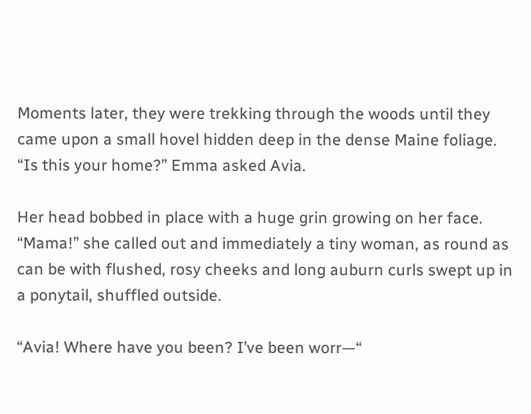Moments later, they were trekking through the woods until they came upon a small hovel hidden deep in the dense Maine foliage. “Is this your home?” Emma asked Avia.

Her head bobbed in place with a huge grin growing on her face. “Mama!” she called out and immediately a tiny woman, as round as can be with flushed, rosy cheeks and long auburn curls swept up in a ponytail, shuffled outside.

“Avia! Where have you been? I’ve been worr—“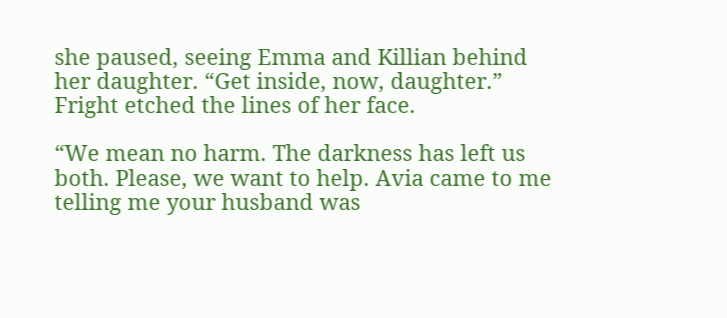she paused, seeing Emma and Killian behind her daughter. “Get inside, now, daughter.” Fright etched the lines of her face.

“We mean no harm. The darkness has left us both. Please, we want to help. Avia came to me telling me your husband was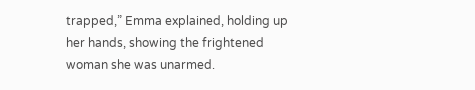trapped,” Emma explained, holding up her hands, showing the frightened woman she was unarmed.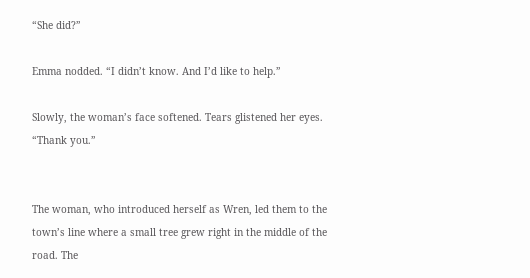“She did?”

Emma nodded. “I didn’t know. And I’d like to help.”

Slowly, the woman’s face softened. Tears glistened her eyes. “Thank you.”


The woman, who introduced herself as Wren, led them to the town’s line where a small tree grew right in the middle of the road. The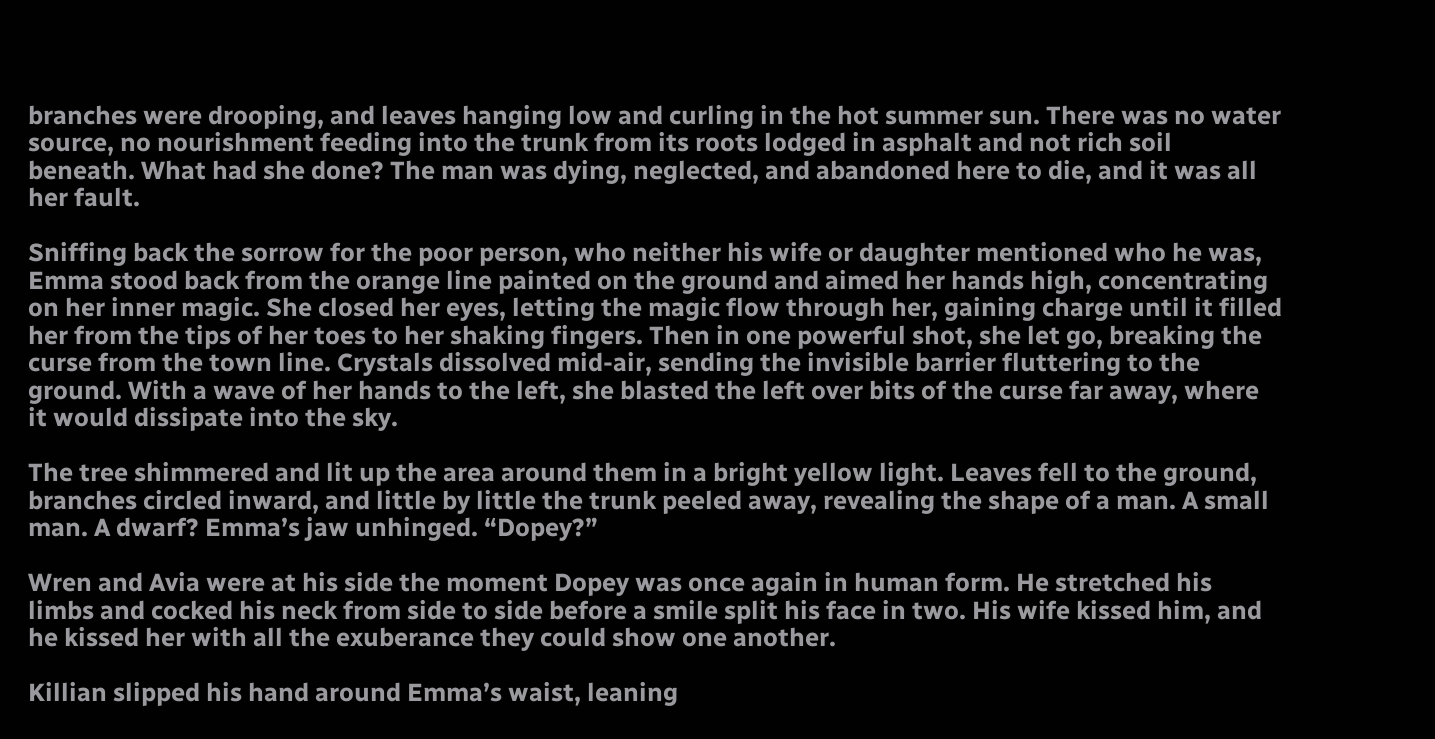branches were drooping, and leaves hanging low and curling in the hot summer sun. There was no water source, no nourishment feeding into the trunk from its roots lodged in asphalt and not rich soil beneath. What had she done? The man was dying, neglected, and abandoned here to die, and it was all her fault.

Sniffing back the sorrow for the poor person, who neither his wife or daughter mentioned who he was, Emma stood back from the orange line painted on the ground and aimed her hands high, concentrating on her inner magic. She closed her eyes, letting the magic flow through her, gaining charge until it filled her from the tips of her toes to her shaking fingers. Then in one powerful shot, she let go, breaking the curse from the town line. Crystals dissolved mid-air, sending the invisible barrier fluttering to the ground. With a wave of her hands to the left, she blasted the left over bits of the curse far away, where it would dissipate into the sky.

The tree shimmered and lit up the area around them in a bright yellow light. Leaves fell to the ground, branches circled inward, and little by little the trunk peeled away, revealing the shape of a man. A small man. A dwarf? Emma’s jaw unhinged. “Dopey?”

Wren and Avia were at his side the moment Dopey was once again in human form. He stretched his limbs and cocked his neck from side to side before a smile split his face in two. His wife kissed him, and he kissed her with all the exuberance they could show one another.

Killian slipped his hand around Emma’s waist, leaning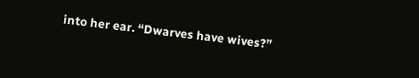into her ear. “Dwarves have wives?”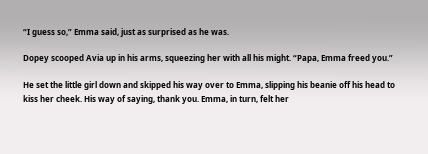“I guess so,” Emma said, just as surprised as he was.

Dopey scooped Avia up in his arms, squeezing her with all his might. “Papa, Emma freed you.”

He set the little girl down and skipped his way over to Emma, slipping his beanie off his head to kiss her cheek. His way of saying, thank you. Emma, in turn, felt her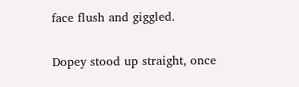face flush and giggled.

Dopey stood up straight, once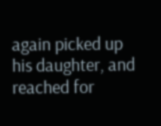again picked up his daughter, and reached for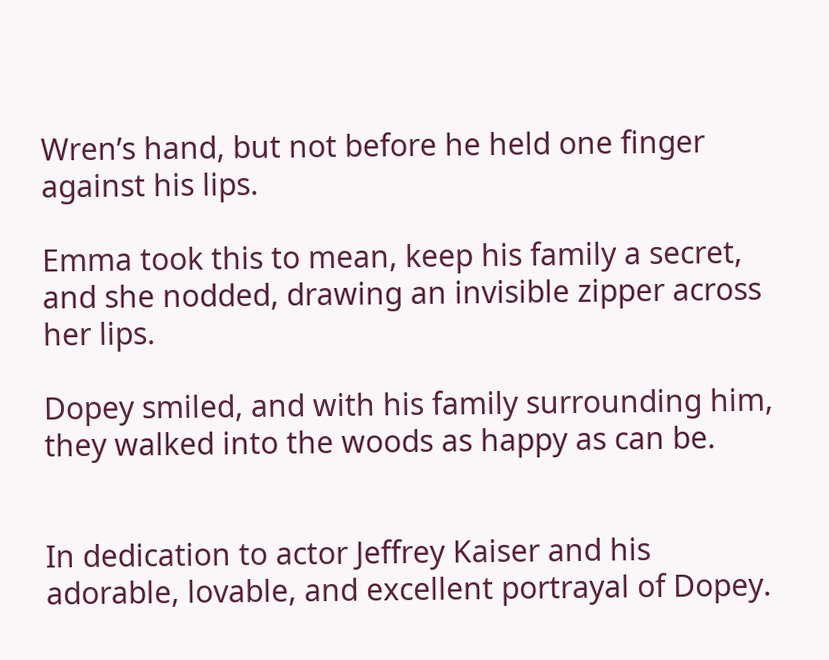Wren’s hand, but not before he held one finger against his lips.

Emma took this to mean, keep his family a secret, and she nodded, drawing an invisible zipper across her lips.

Dopey smiled, and with his family surrounding him, they walked into the woods as happy as can be.


In dedication to actor Jeffrey Kaiser and his adorable, lovable, and excellent portrayal of Dopey.